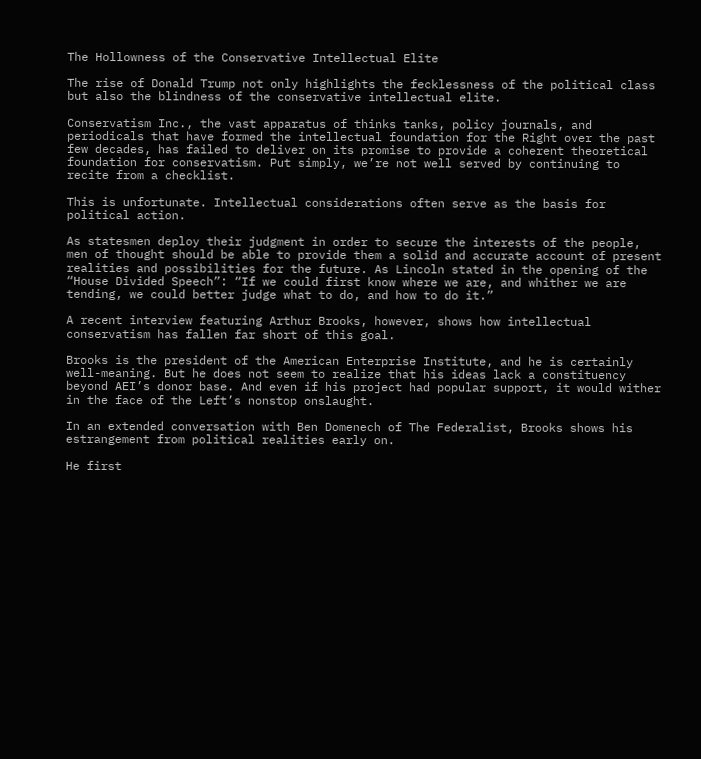The Hollowness of the Conservative Intellectual Elite

The rise of Donald Trump not only highlights the fecklessness of the political class but also the blindness of the conservative intellectual elite.

Conservatism Inc., the vast apparatus of thinks tanks, policy journals, and periodicals that have formed the intellectual foundation for the Right over the past few decades, has failed to deliver on its promise to provide a coherent theoretical foundation for conservatism. Put simply, we’re not well served by continuing to recite from a checklist.

This is unfortunate. Intellectual considerations often serve as the basis for political action.

As statesmen deploy their judgment in order to secure the interests of the people, men of thought should be able to provide them a solid and accurate account of present realities and possibilities for the future. As Lincoln stated in the opening of the “House Divided Speech”: “If we could first know where we are, and whither we are tending, we could better judge what to do, and how to do it.”

A recent interview featuring Arthur Brooks, however, shows how intellectual conservatism has fallen far short of this goal.

Brooks is the president of the American Enterprise Institute, and he is certainly well-meaning. But he does not seem to realize that his ideas lack a constituency beyond AEI’s donor base. And even if his project had popular support, it would wither in the face of the Left’s nonstop onslaught.

In an extended conversation with Ben Domenech of The Federalist, Brooks shows his estrangement from political realities early on.

He first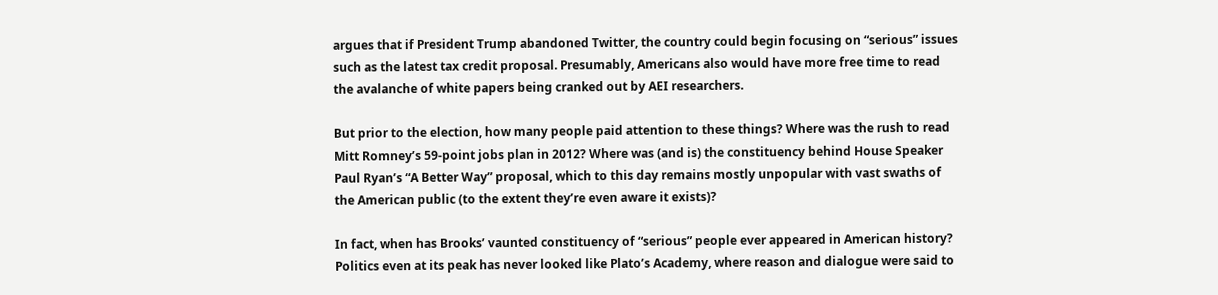argues that if President Trump abandoned Twitter, the country could begin focusing on “serious” issues such as the latest tax credit proposal. Presumably, Americans also would have more free time to read the avalanche of white papers being cranked out by AEI researchers.

But prior to the election, how many people paid attention to these things? Where was the rush to read Mitt Romney’s 59-point jobs plan in 2012? Where was (and is) the constituency behind House Speaker Paul Ryan’s “A Better Way” proposal, which to this day remains mostly unpopular with vast swaths of the American public (to the extent they’re even aware it exists)?

In fact, when has Brooks’ vaunted constituency of “serious” people ever appeared in American history? Politics even at its peak has never looked like Plato’s Academy, where reason and dialogue were said to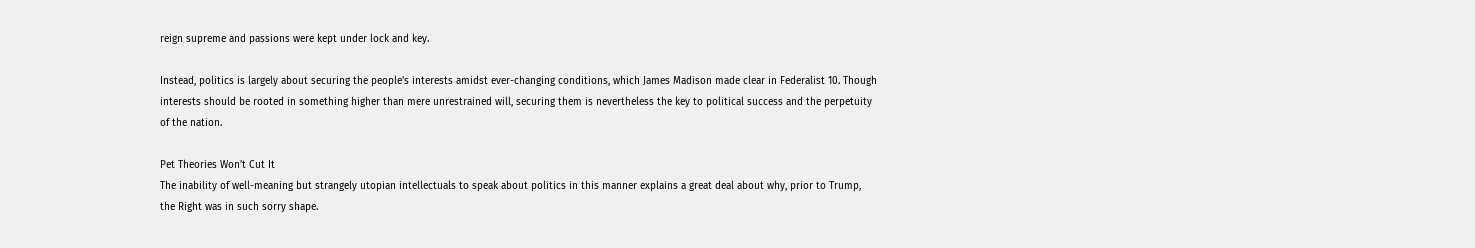reign supreme and passions were kept under lock and key.

Instead, politics is largely about securing the people’s interests amidst ever-changing conditions, which James Madison made clear in Federalist 10. Though interests should be rooted in something higher than mere unrestrained will, securing them is nevertheless the key to political success and the perpetuity of the nation.

Pet Theories Won’t Cut It
The inability of well-meaning but strangely utopian intellectuals to speak about politics in this manner explains a great deal about why, prior to Trump, the Right was in such sorry shape.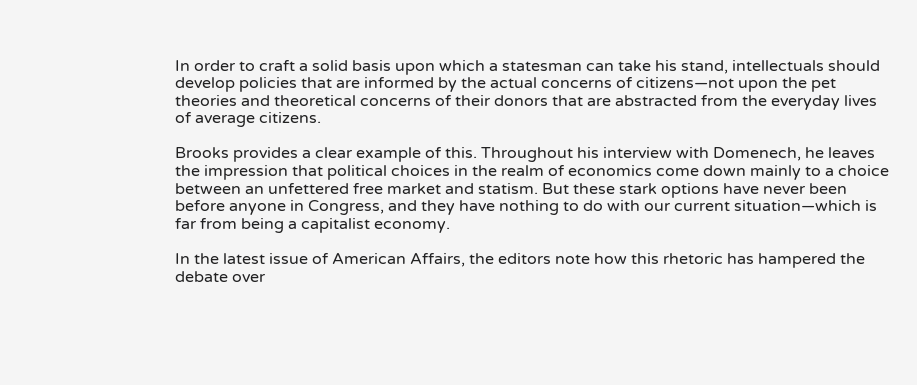In order to craft a solid basis upon which a statesman can take his stand, intellectuals should develop policies that are informed by the actual concerns of citizens—not upon the pet theories and theoretical concerns of their donors that are abstracted from the everyday lives of average citizens.

Brooks provides a clear example of this. Throughout his interview with Domenech, he leaves the impression that political choices in the realm of economics come down mainly to a choice between an unfettered free market and statism. But these stark options have never been before anyone in Congress, and they have nothing to do with our current situation—which is far from being a capitalist economy.

In the latest issue of American Affairs, the editors note how this rhetoric has hampered the debate over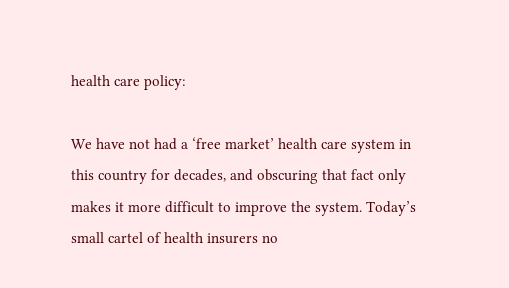health care policy:

We have not had a ‘free market’ health care system in this country for decades, and obscuring that fact only makes it more difficult to improve the system. Today’s small cartel of health insurers no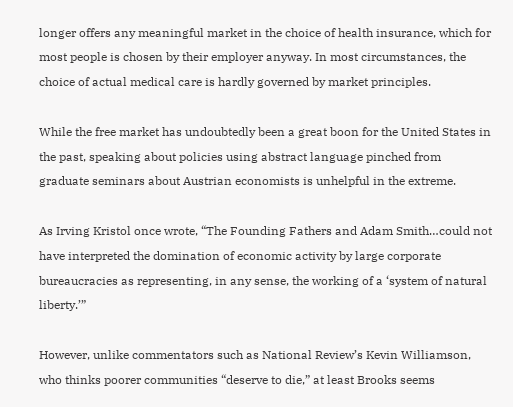longer offers any meaningful market in the choice of health insurance, which for most people is chosen by their employer anyway. In most circumstances, the choice of actual medical care is hardly governed by market principles.

While the free market has undoubtedly been a great boon for the United States in the past, speaking about policies using abstract language pinched from graduate seminars about Austrian economists is unhelpful in the extreme.

As Irving Kristol once wrote, “The Founding Fathers and Adam Smith…could not have interpreted the domination of economic activity by large corporate bureaucracies as representing, in any sense, the working of a ‘system of natural liberty.’”

However, unlike commentators such as National Review’s Kevin Williamson, who thinks poorer communities “deserve to die,” at least Brooks seems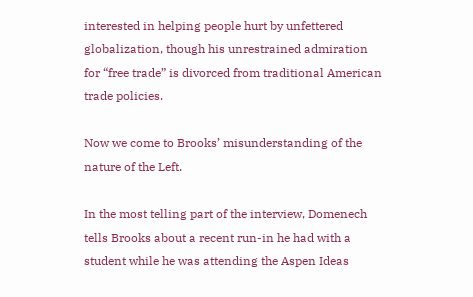interested in helping people hurt by unfettered globalization, though his unrestrained admiration for “free trade” is divorced from traditional American trade policies.

Now we come to Brooks’ misunderstanding of the nature of the Left.

In the most telling part of the interview, Domenech tells Brooks about a recent run-in he had with a student while he was attending the Aspen Ideas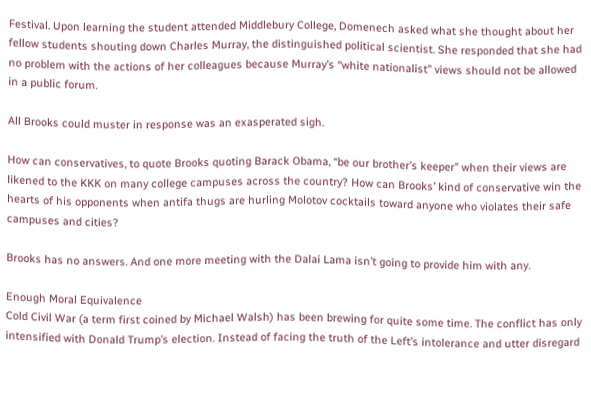Festival. Upon learning the student attended Middlebury College, Domenech asked what she thought about her fellow students shouting down Charles Murray, the distinguished political scientist. She responded that she had no problem with the actions of her colleagues because Murray’s “white nationalist” views should not be allowed in a public forum.

All Brooks could muster in response was an exasperated sigh.

How can conservatives, to quote Brooks quoting Barack Obama, “be our brother’s keeper” when their views are likened to the KKK on many college campuses across the country? How can Brooks’ kind of conservative win the hearts of his opponents when antifa thugs are hurling Molotov cocktails toward anyone who violates their safe campuses and cities?

Brooks has no answers. And one more meeting with the Dalai Lama isn’t going to provide him with any.

Enough Moral Equivalence
Cold Civil War (a term first coined by Michael Walsh) has been brewing for quite some time. The conflict has only intensified with Donald Trump’s election. Instead of facing the truth of the Left’s intolerance and utter disregard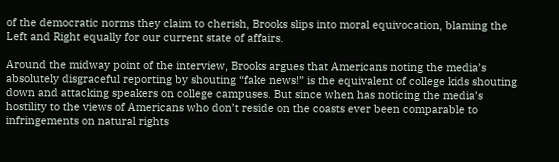of the democratic norms they claim to cherish, Brooks slips into moral equivocation, blaming the Left and Right equally for our current state of affairs.

Around the midway point of the interview, Brooks argues that Americans noting the media’s absolutely disgraceful reporting by shouting “fake news!” is the equivalent of college kids shouting down and attacking speakers on college campuses. But since when has noticing the media’s hostility to the views of Americans who don’t reside on the coasts ever been comparable to infringements on natural rights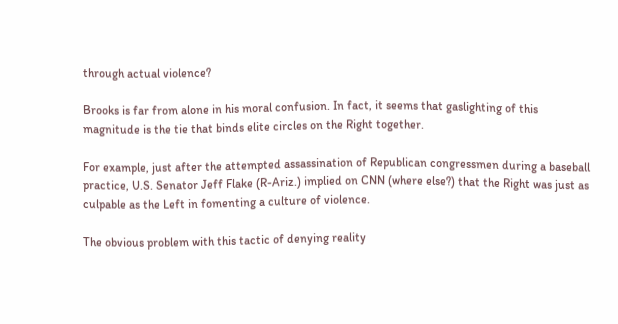through actual violence?

Brooks is far from alone in his moral confusion. In fact, it seems that gaslighting of this magnitude is the tie that binds elite circles on the Right together.

For example, just after the attempted assassination of Republican congressmen during a baseball practice, U.S. Senator Jeff Flake (R-Ariz.) implied on CNN (where else?) that the Right was just as culpable as the Left in fomenting a culture of violence.

The obvious problem with this tactic of denying reality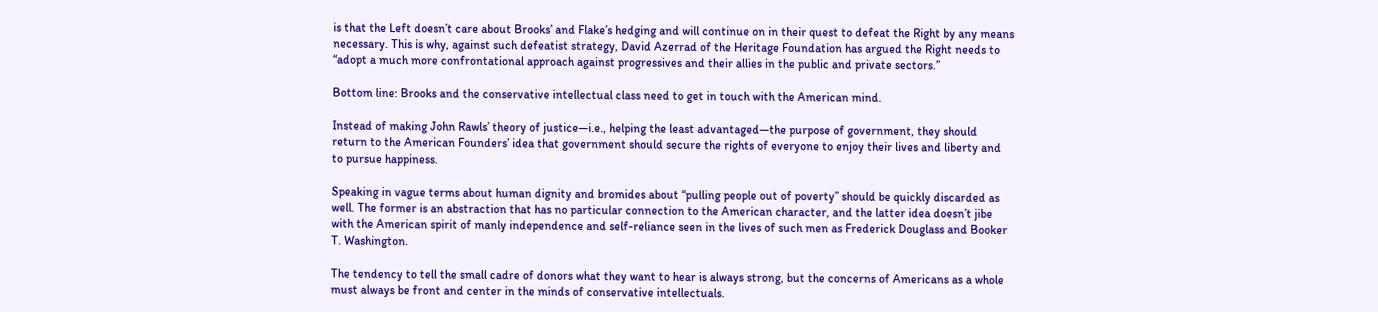is that the Left doesn’t care about Brooks’ and Flake’s hedging and will continue on in their quest to defeat the Right by any means necessary. This is why, against such defeatist strategy, David Azerrad of the Heritage Foundation has argued the Right needs to “adopt a much more confrontational approach against progressives and their allies in the public and private sectors.”

Bottom line: Brooks and the conservative intellectual class need to get in touch with the American mind.

Instead of making John Rawls’ theory of justice—i.e., helping the least advantaged—the purpose of government, they should return to the American Founders’ idea that government should secure the rights of everyone to enjoy their lives and liberty and to pursue happiness.

Speaking in vague terms about human dignity and bromides about “pulling people out of poverty” should be quickly discarded as well. The former is an abstraction that has no particular connection to the American character, and the latter idea doesn’t jibe with the American spirit of manly independence and self-reliance seen in the lives of such men as Frederick Douglass and Booker T. Washington.

The tendency to tell the small cadre of donors what they want to hear is always strong, but the concerns of Americans as a whole must always be front and center in the minds of conservative intellectuals.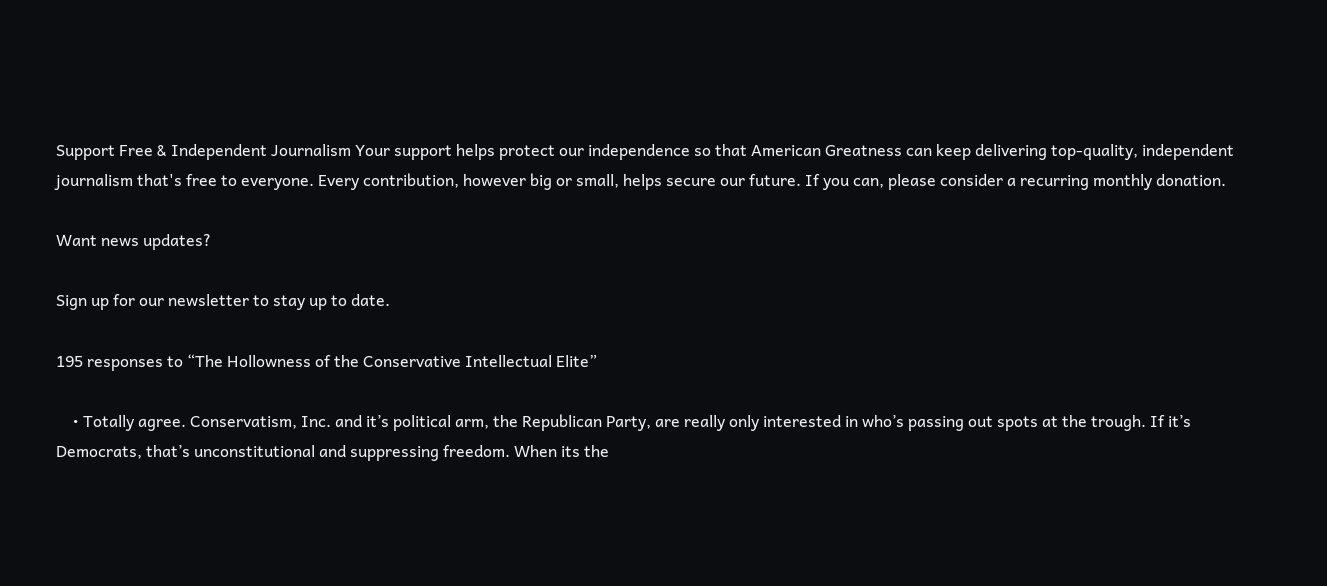Support Free & Independent Journalism Your support helps protect our independence so that American Greatness can keep delivering top-quality, independent journalism that's free to everyone. Every contribution, however big or small, helps secure our future. If you can, please consider a recurring monthly donation.

Want news updates?

Sign up for our newsletter to stay up to date.

195 responses to “The Hollowness of the Conservative Intellectual Elite”

    • Totally agree. Conservatism, Inc. and it’s political arm, the Republican Party, are really only interested in who’s passing out spots at the trough. If it’s Democrats, that’s unconstitutional and suppressing freedom. When its the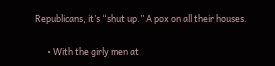Republicans, it’s “shut up.” A pox on all their houses.

      • With the girly men at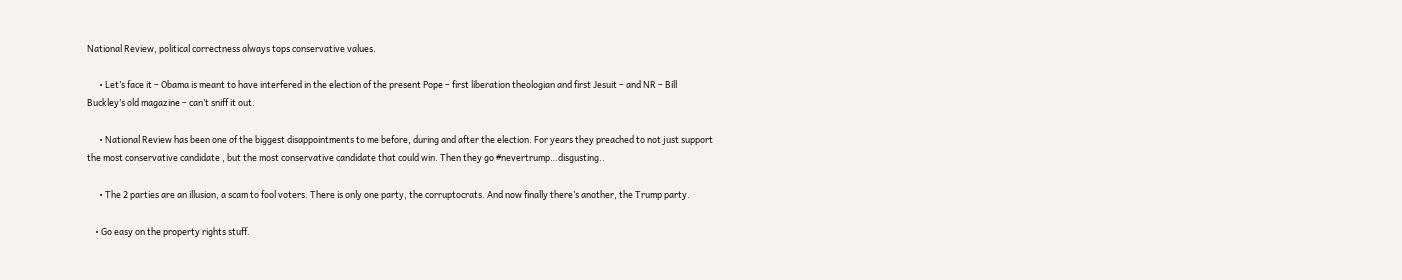National Review, political correctness always tops conservative values.

      • Let’s face it – Obama is meant to have interfered in the election of the present Pope – first liberation theologian and first Jesuit – and NR – Bill Buckley’s old magazine – can’t sniff it out.

      • National Review has been one of the biggest disappointments to me before, during and after the election. For years they preached to not just support the most conservative candidate , but the most conservative candidate that could win. Then they go #nevertrump…disgusting..

      • The 2 parties are an illusion, a scam to fool voters. There is only one party, the corruptocrats. And now finally there’s another, the Trump party.

    • Go easy on the property rights stuff.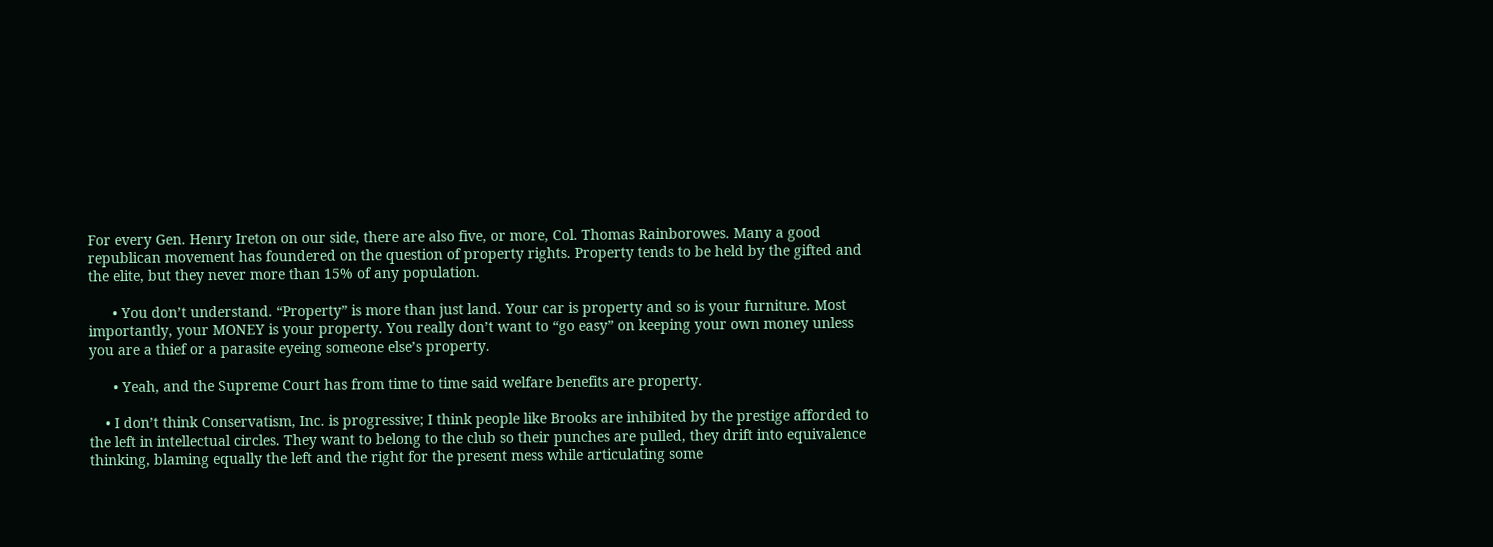For every Gen. Henry Ireton on our side, there are also five, or more, Col. Thomas Rainborowes. Many a good republican movement has foundered on the question of property rights. Property tends to be held by the gifted and the elite, but they never more than 15% of any population.

      • You don’t understand. “Property” is more than just land. Your car is property and so is your furniture. Most importantly, your MONEY is your property. You really don’t want to “go easy” on keeping your own money unless you are a thief or a parasite eyeing someone else’s property.

      • Yeah, and the Supreme Court has from time to time said welfare benefits are property.

    • I don’t think Conservatism, Inc. is progressive; I think people like Brooks are inhibited by the prestige afforded to the left in intellectual circles. They want to belong to the club so their punches are pulled, they drift into equivalence thinking, blaming equally the left and the right for the present mess while articulating some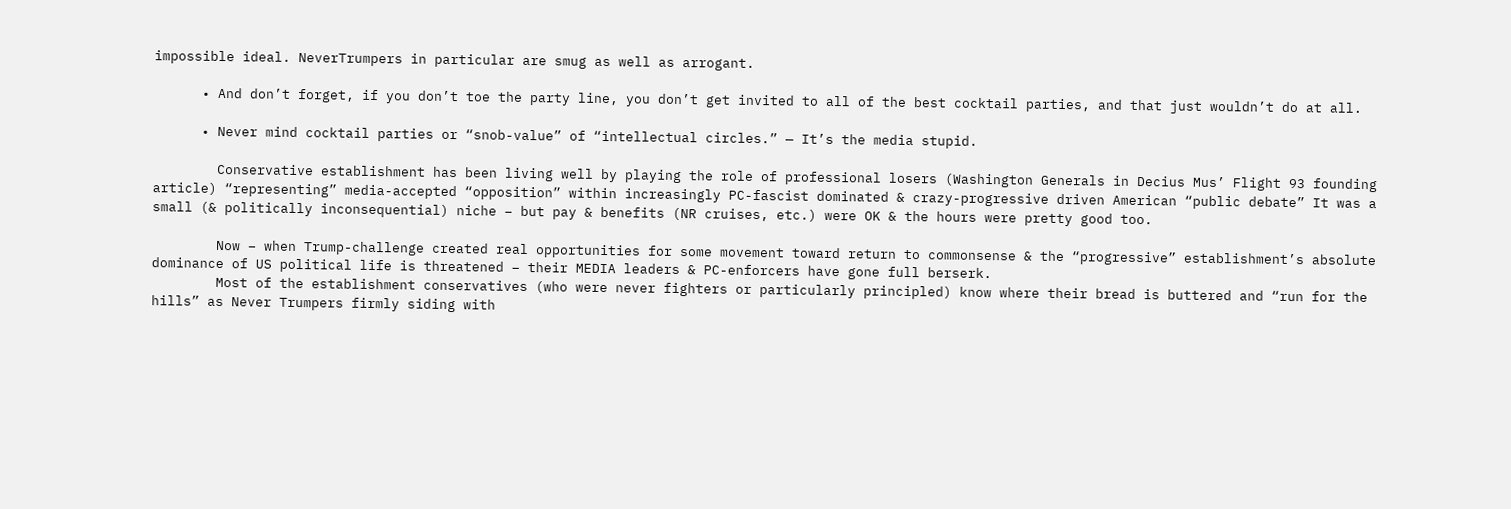impossible ideal. NeverTrumpers in particular are smug as well as arrogant.

      • And don’t forget, if you don’t toe the party line, you don’t get invited to all of the best cocktail parties, and that just wouldn’t do at all.

      • Never mind cocktail parties or “snob-value” of “intellectual circles.” — It’s the media stupid.

        Conservative establishment has been living well by playing the role of professional losers (Washington Generals in Decius Mus’ Flight 93 founding article) “representing” media-accepted “opposition” within increasingly PC-fascist dominated & crazy-progressive driven American “public debate” It was a small (& politically inconsequential) niche – but pay & benefits (NR cruises, etc.) were OK & the hours were pretty good too.

        Now – when Trump-challenge created real opportunities for some movement toward return to commonsense & the “progressive” establishment’s absolute dominance of US political life is threatened – their MEDIA leaders & PC-enforcers have gone full berserk.
        Most of the establishment conservatives (who were never fighters or particularly principled) know where their bread is buttered and “run for the hills” as Never Trumpers firmly siding with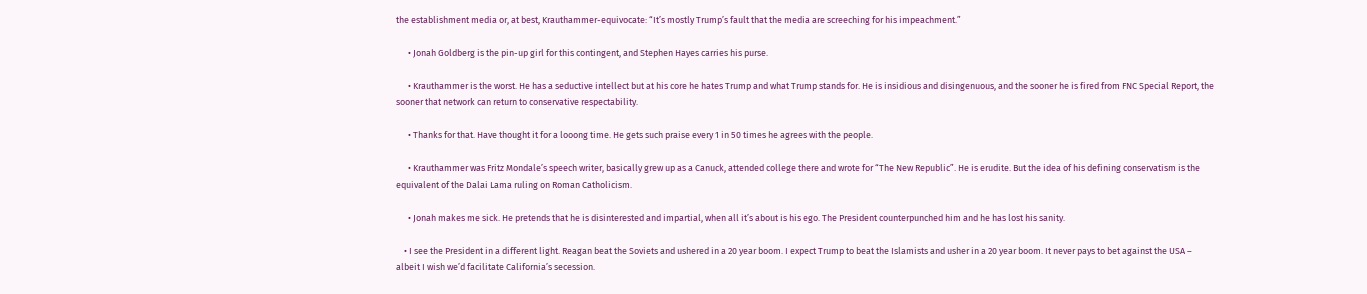the establishment media or, at best, Krauthammer-equivocate: “It’s mostly Trump’s fault that the media are screeching for his impeachment.”

      • Jonah Goldberg is the pin-up girl for this contingent, and Stephen Hayes carries his purse.

      • Krauthammer is the worst. He has a seductive intellect but at his core he hates Trump and what Trump stands for. He is insidious and disingenuous, and the sooner he is fired from FNC Special Report, the sooner that network can return to conservative respectability.

      • Thanks for that. Have thought it for a looong time. He gets such praise every 1 in 50 times he agrees with the people.

      • Krauthammer was Fritz Mondale’s speech writer, basically grew up as a Canuck, attended college there and wrote for “The New Republic”. He is erudite. But the idea of his defining conservatism is the equivalent of the Dalai Lama ruling on Roman Catholicism.

      • Jonah makes me sick. He pretends that he is disinterested and impartial, when all it’s about is his ego. The President counterpunched him and he has lost his sanity.

    • I see the President in a different light. Reagan beat the Soviets and ushered in a 20 year boom. I expect Trump to beat the Islamists and usher in a 20 year boom. It never pays to bet against the USA – albeit I wish we’d facilitate California’s secession.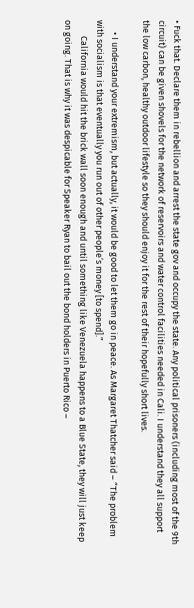• Fuck that. Declare them in rebellion and arrest the state gov and occupy the state. Any political prisoners (including most of the 9th circuit) can be given shovels for the network of reservoirs and water control facilities needed in Cali. I understand they all support the low carbon, healthy outdoor lifestyle so they should enjoy it for the rest of their hopefully short lives.

      • I understand your extremism, but actually, it would be good to let them go in peace. As Margaret Thatcher said – “The problem with socialism is that eventually you run out of other people’s money [to spend].”
        California would hit the brick wall soon enough and until something like Venezuela happens to a Blue State, they will just keep on going. That is why it was despicable for Speaker Ryan to bail out the bond holders in Puerto Rico –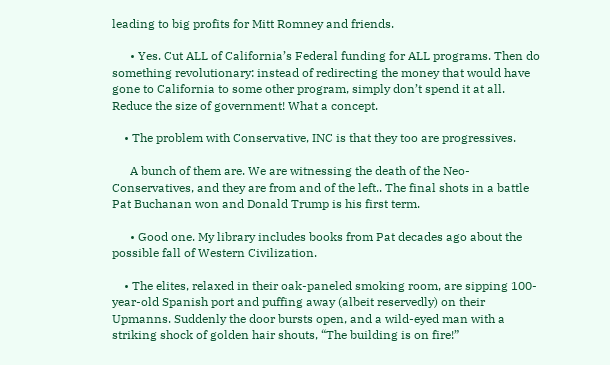leading to big profits for Mitt Romney and friends.

      • Yes. Cut ALL of California’s Federal funding for ALL programs. Then do something revolutionary: instead of redirecting the money that would have gone to California to some other program, simply don’t spend it at all. Reduce the size of government! What a concept.

    • The problem with Conservative, INC is that they too are progressives.

      A bunch of them are. We are witnessing the death of the Neo-Conservatives, and they are from and of the left.. The final shots in a battle Pat Buchanan won and Donald Trump is his first term.

      • Good one. My library includes books from Pat decades ago about the possible fall of Western Civilization.

    • The elites, relaxed in their oak-paneled smoking room, are sipping 100-year-old Spanish port and puffing away (albeit reservedly) on their Upmanns. Suddenly the door bursts open, and a wild-eyed man with a striking shock of golden hair shouts, “The building is on fire!”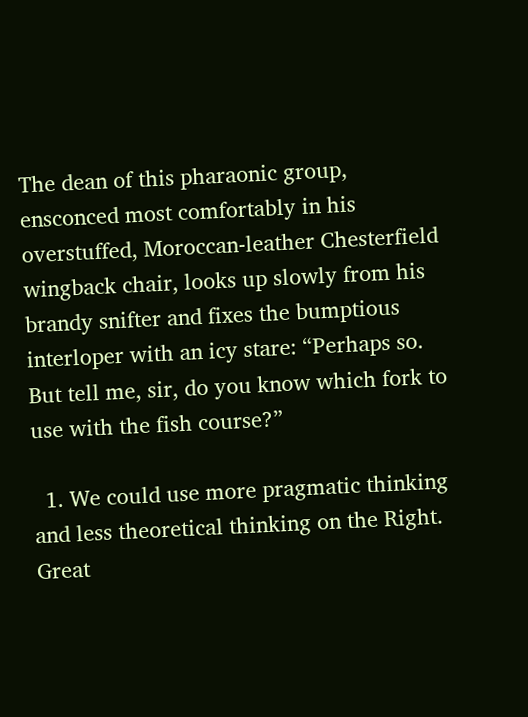The dean of this pharaonic group, ensconced most comfortably in his overstuffed, Moroccan-leather Chesterfield wingback chair, looks up slowly from his brandy snifter and fixes the bumptious interloper with an icy stare: “Perhaps so. But tell me, sir, do you know which fork to use with the fish course?”

  1. We could use more pragmatic thinking and less theoretical thinking on the Right. Great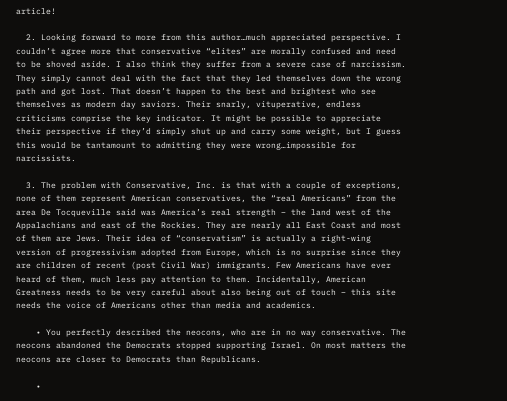article!

  2. Looking forward to more from this author…much appreciated perspective. I couldn’t agree more that conservative “elites” are morally confused and need to be shoved aside. I also think they suffer from a severe case of narcissism. They simply cannot deal with the fact that they led themselves down the wrong path and got lost. That doesn’t happen to the best and brightest who see themselves as modern day saviors. Their snarly, vituperative, endless criticisms comprise the key indicator. It might be possible to appreciate their perspective if they’d simply shut up and carry some weight, but I guess this would be tantamount to admitting they were wrong…impossible for narcissists.

  3. The problem with Conservative, Inc. is that with a couple of exceptions, none of them represent American conservatives, the “real Americans” from the area De Tocqueville said was America’s real strength – the land west of the Appalachians and east of the Rockies. They are nearly all East Coast and most of them are Jews. Their idea of “conservatism” is actually a right-wing version of progressivism adopted from Europe, which is no surprise since they are children of recent (post Civil War) immigrants. Few Americans have ever heard of them, much less pay attention to them. Incidentally, American Greatness needs to be very careful about also being out of touch – this site needs the voice of Americans other than media and academics.

    • You perfectly described the neocons, who are in no way conservative. The neocons abandoned the Democrats stopped supporting Israel. On most matters the neocons are closer to Democrats than Republicans.

    •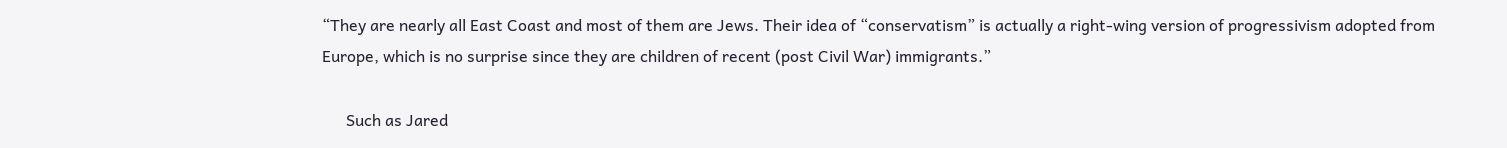“They are nearly all East Coast and most of them are Jews. Their idea of “conservatism” is actually a right-wing version of progressivism adopted from Europe, which is no surprise since they are children of recent (post Civil War) immigrants.”

      Such as Jared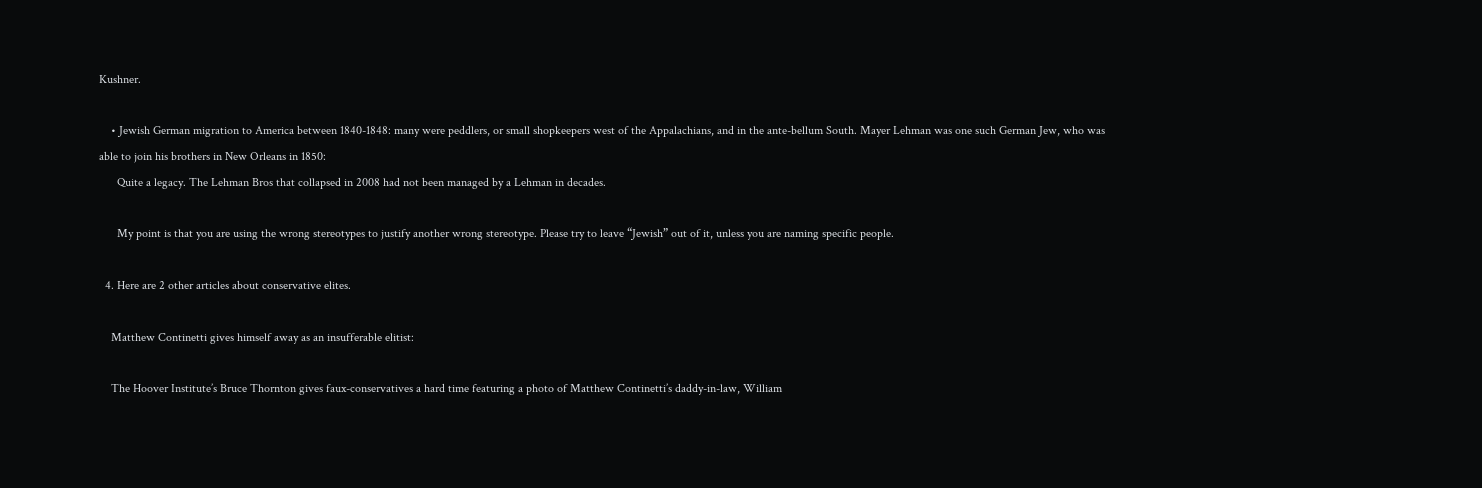Kushner.

    • Jewish German migration to America between 1840-1848: many were peddlers, or small shopkeepers west of the Appalachians, and in the ante-bellum South. Mayer Lehman was one such German Jew, who was able to join his brothers in New Orleans in 1850:
      Quite a legacy. The Lehman Bros that collapsed in 2008 had not been managed by a Lehman in decades.

      My point is that you are using the wrong stereotypes to justify another wrong stereotype. Please try to leave “Jewish” out of it, unless you are naming specific people.

  4. Here are 2 other articles about conservative elites.

    Matthew Continetti gives himself away as an insufferable elitist:

    The Hoover Institute’s Bruce Thornton gives faux-conservatives a hard time featuring a photo of Matthew Continetti’s daddy-in-law, William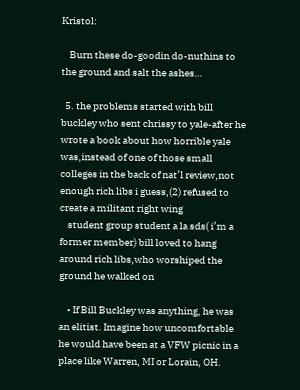Kristol:

    Burn these do-goodin do-nuthins to the ground and salt the ashes…

  5. the problems started with bill buckley who sent chrissy to yale-after he wrote a book about how horrible yale was,instead of one of those small colleges in the back of nat’l review,not enough rich libs i guess,(2) refused to create a militant right wing
    student group student a la sds( i’m a former member) bill loved to hang around rich libs,who worshiped the ground he walked on

    • If Bill Buckley was anything, he was an elitist. Imagine how uncomfortable he would have been at a VFW picnic in a place like Warren, MI or Lorain, OH.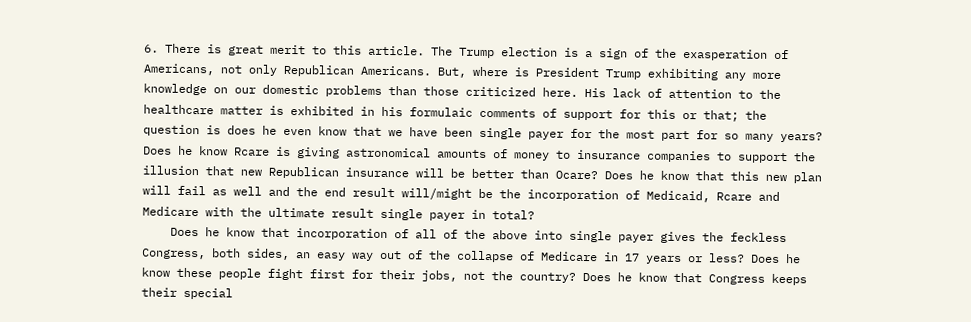6. There is great merit to this article. The Trump election is a sign of the exasperation of Americans, not only Republican Americans. But, where is President Trump exhibiting any more knowledge on our domestic problems than those criticized here. His lack of attention to the healthcare matter is exhibited in his formulaic comments of support for this or that; the question is does he even know that we have been single payer for the most part for so many years? Does he know Rcare is giving astronomical amounts of money to insurance companies to support the illusion that new Republican insurance will be better than Ocare? Does he know that this new plan will fail as well and the end result will/might be the incorporation of Medicaid, Rcare and Medicare with the ultimate result single payer in total?
    Does he know that incorporation of all of the above into single payer gives the feckless Congress, both sides, an easy way out of the collapse of Medicare in 17 years or less? Does he know these people fight first for their jobs, not the country? Does he know that Congress keeps their special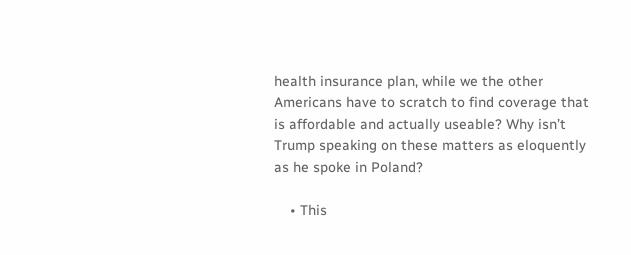health insurance plan, while we the other Americans have to scratch to find coverage that is affordable and actually useable? Why isn’t Trump speaking on these matters as eloquently as he spoke in Poland?

    • This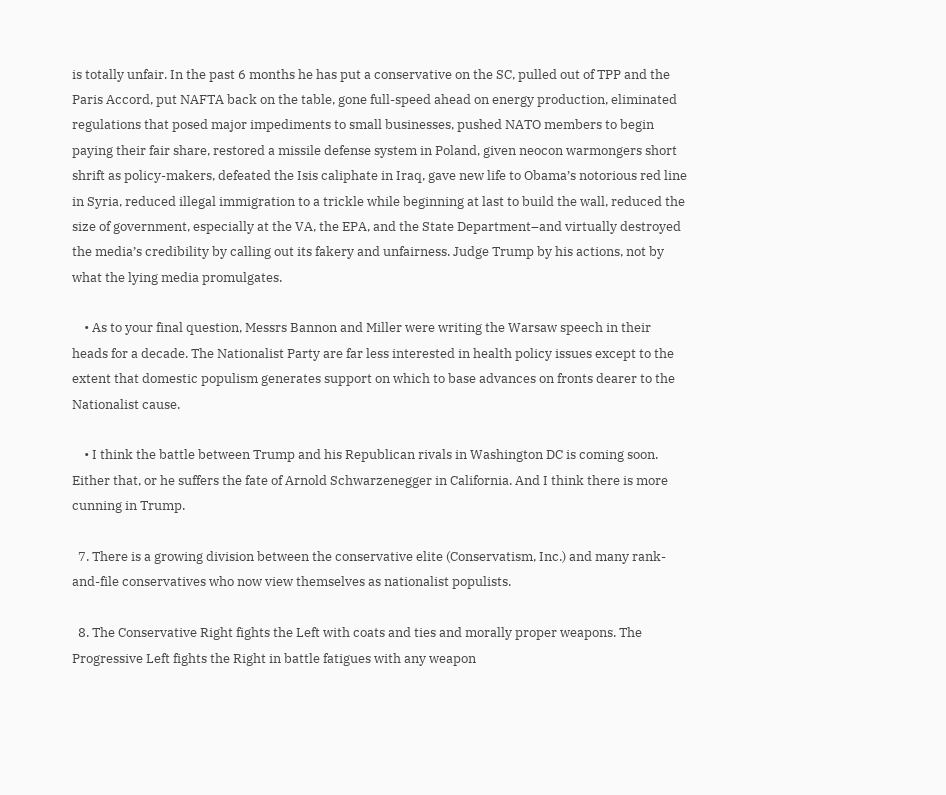is totally unfair. In the past 6 months he has put a conservative on the SC, pulled out of TPP and the Paris Accord, put NAFTA back on the table, gone full-speed ahead on energy production, eliminated regulations that posed major impediments to small businesses, pushed NATO members to begin paying their fair share, restored a missile defense system in Poland, given neocon warmongers short shrift as policy-makers, defeated the Isis caliphate in Iraq, gave new life to Obama’s notorious red line in Syria, reduced illegal immigration to a trickle while beginning at last to build the wall, reduced the size of government, especially at the VA, the EPA, and the State Department–and virtually destroyed the media’s credibility by calling out its fakery and unfairness. Judge Trump by his actions, not by what the lying media promulgates.

    • As to your final question, Messrs Bannon and Miller were writing the Warsaw speech in their heads for a decade. The Nationalist Party are far less interested in health policy issues except to the extent that domestic populism generates support on which to base advances on fronts dearer to the Nationalist cause.

    • I think the battle between Trump and his Republican rivals in Washington DC is coming soon. Either that, or he suffers the fate of Arnold Schwarzenegger in California. And I think there is more cunning in Trump.

  7. There is a growing division between the conservative elite (Conservatism, Inc.) and many rank-and-file conservatives who now view themselves as nationalist populists.

  8. The Conservative Right fights the Left with coats and ties and morally proper weapons. The Progressive Left fights the Right in battle fatigues with any weapon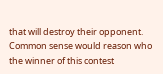that will destroy their opponent. Common sense would reason who the winner of this contest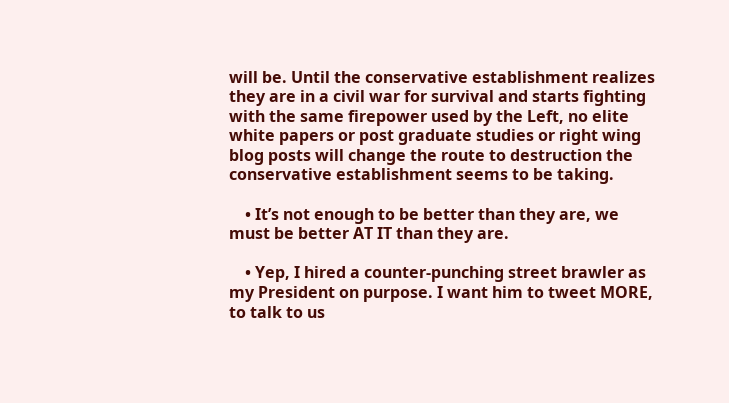will be. Until the conservative establishment realizes they are in a civil war for survival and starts fighting with the same firepower used by the Left, no elite white papers or post graduate studies or right wing blog posts will change the route to destruction the conservative establishment seems to be taking.

    • It’s not enough to be better than they are, we must be better AT IT than they are.

    • Yep, I hired a counter-punching street brawler as my President on purpose. I want him to tweet MORE, to talk to us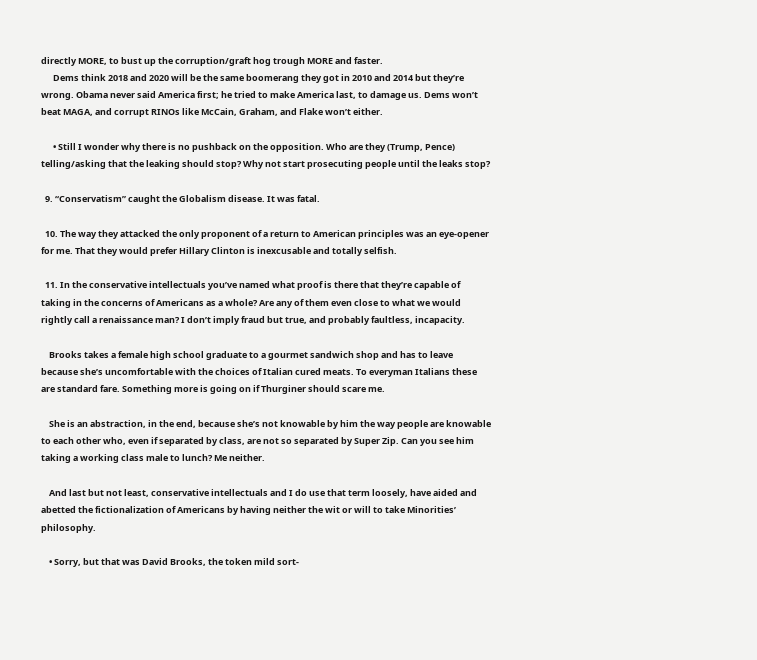directly MORE, to bust up the corruption/graft hog trough MORE and faster.
      Dems think 2018 and 2020 will be the same boomerang they got in 2010 and 2014 but they’re wrong. Obama never said America first; he tried to make America last, to damage us. Dems won’t beat MAGA, and corrupt RINOs like McCain, Graham, and Flake won’t either.

      • Still I wonder why there is no pushback on the opposition. Who are they (Trump, Pence) telling/asking that the leaking should stop? Why not start prosecuting people until the leaks stop?

  9. “Conservatism” caught the Globalism disease. It was fatal.

  10. The way they attacked the only proponent of a return to American principles was an eye-opener for me. That they would prefer Hillary Clinton is inexcusable and totally selfish.

  11. In the conservative intellectuals you’ve named what proof is there that they’re capable of taking in the concerns of Americans as a whole? Are any of them even close to what we would rightly call a renaissance man? I don’t imply fraud but true, and probably faultless, incapacity.

    Brooks takes a female high school graduate to a gourmet sandwich shop and has to leave because she’s uncomfortable with the choices of Italian cured meats. To everyman Italians these are standard fare. Something more is going on if Thurginer should scare me.

    She is an abstraction, in the end, because she’s not knowable by him the way people are knowable to each other who, even if separated by class, are not so separated by Super Zip. Can you see him taking a working class male to lunch? Me neither.

    And last but not least, conservative intellectuals and I do use that term loosely, have aided and abetted the fictionalization of Americans by having neither the wit or will to take Minorities’ philosophy.

    • Sorry, but that was David Brooks, the token mild sort-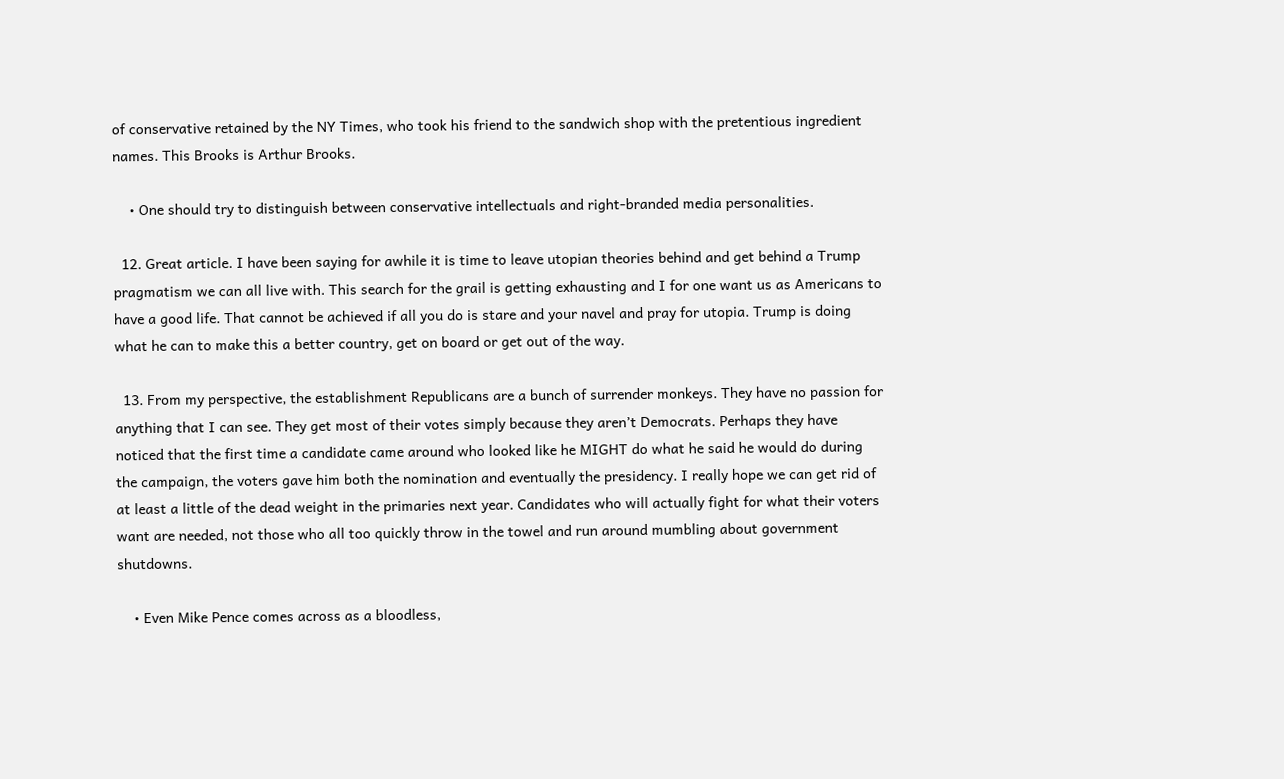of conservative retained by the NY Times, who took his friend to the sandwich shop with the pretentious ingredient names. This Brooks is Arthur Brooks.

    • One should try to distinguish between conservative intellectuals and right-branded media personalities.

  12. Great article. I have been saying for awhile it is time to leave utopian theories behind and get behind a Trump pragmatism we can all live with. This search for the grail is getting exhausting and I for one want us as Americans to have a good life. That cannot be achieved if all you do is stare and your navel and pray for utopia. Trump is doing what he can to make this a better country, get on board or get out of the way.

  13. From my perspective, the establishment Republicans are a bunch of surrender monkeys. They have no passion for anything that I can see. They get most of their votes simply because they aren’t Democrats. Perhaps they have noticed that the first time a candidate came around who looked like he MIGHT do what he said he would do during the campaign, the voters gave him both the nomination and eventually the presidency. I really hope we can get rid of at least a little of the dead weight in the primaries next year. Candidates who will actually fight for what their voters want are needed, not those who all too quickly throw in the towel and run around mumbling about government shutdowns.

    • Even Mike Pence comes across as a bloodless,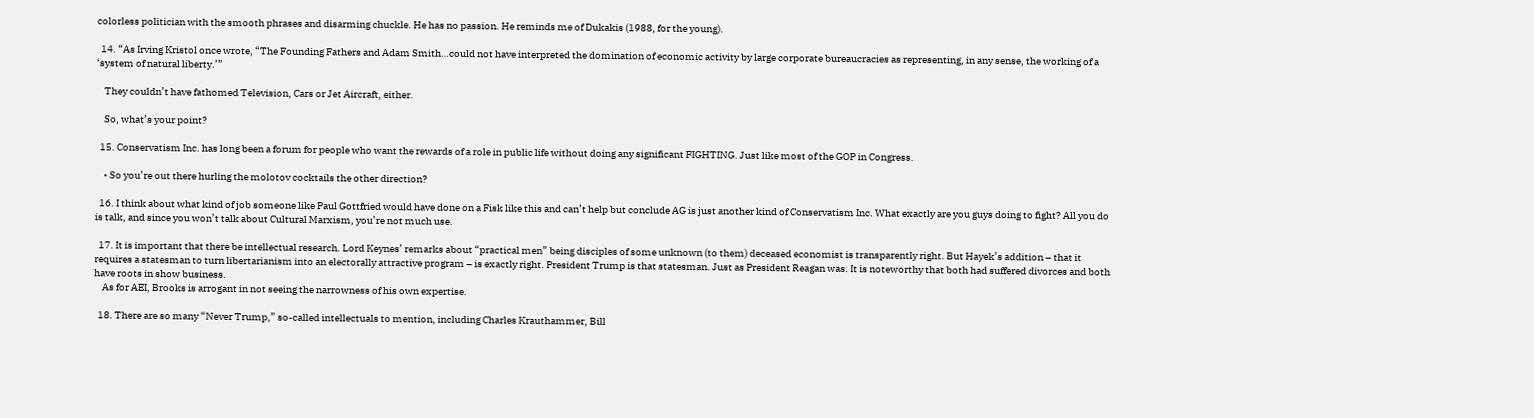colorless politician with the smooth phrases and disarming chuckle. He has no passion. He reminds me of Dukakis (1988, for the young).

  14. “As Irving Kristol once wrote, “The Founding Fathers and Adam Smith…could not have interpreted the domination of economic activity by large corporate bureaucracies as representing, in any sense, the working of a ‘system of natural liberty.’”

    They couldn’t have fathomed Television, Cars or Jet Aircraft, either.

    So, what’s your point?

  15. Conservatism Inc. has long been a forum for people who want the rewards of a role in public life without doing any significant FIGHTING. Just like most of the GOP in Congress.

    • So you’re out there hurling the molotov cocktails the other direction?

  16. I think about what kind of job someone like Paul Gottfried would have done on a Fisk like this and can’t help but conclude AG is just another kind of Conservatism Inc. What exactly are you guys doing to fight? All you do is talk, and since you won’t talk about Cultural Marxism, you’re not much use.

  17. It is important that there be intellectual research. Lord Keynes’ remarks about “practical men” being disciples of some unknown (to them) deceased economist is transparently right. But Hayek’s addition – that it requires a statesman to turn libertarianism into an electorally attractive program – is exactly right. President Trump is that statesman. Just as President Reagan was. It is noteworthy that both had suffered divorces and both have roots in show business.
    As for AEI, Brooks is arrogant in not seeing the narrowness of his own expertise.

  18. There are so many “Never Trump,” so-called intellectuals to mention, including Charles Krauthammer, Bill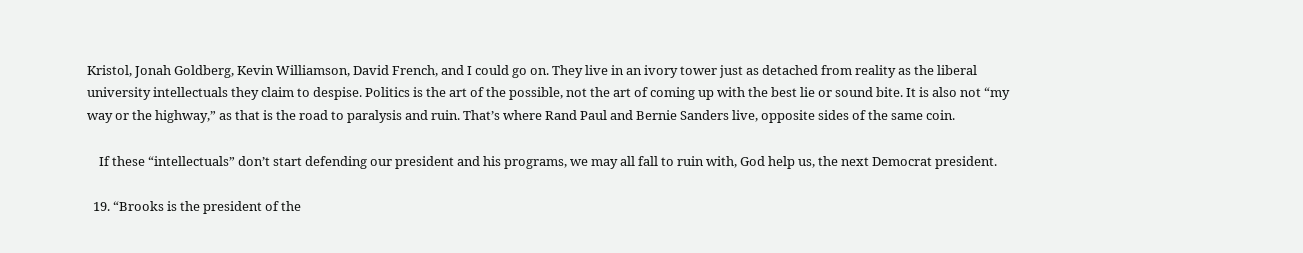Kristol, Jonah Goldberg, Kevin Williamson, David French, and I could go on. They live in an ivory tower just as detached from reality as the liberal university intellectuals they claim to despise. Politics is the art of the possible, not the art of coming up with the best lie or sound bite. It is also not “my way or the highway,” as that is the road to paralysis and ruin. That’s where Rand Paul and Bernie Sanders live, opposite sides of the same coin.

    If these “intellectuals” don’t start defending our president and his programs, we may all fall to ruin with, God help us, the next Democrat president.

  19. “Brooks is the president of the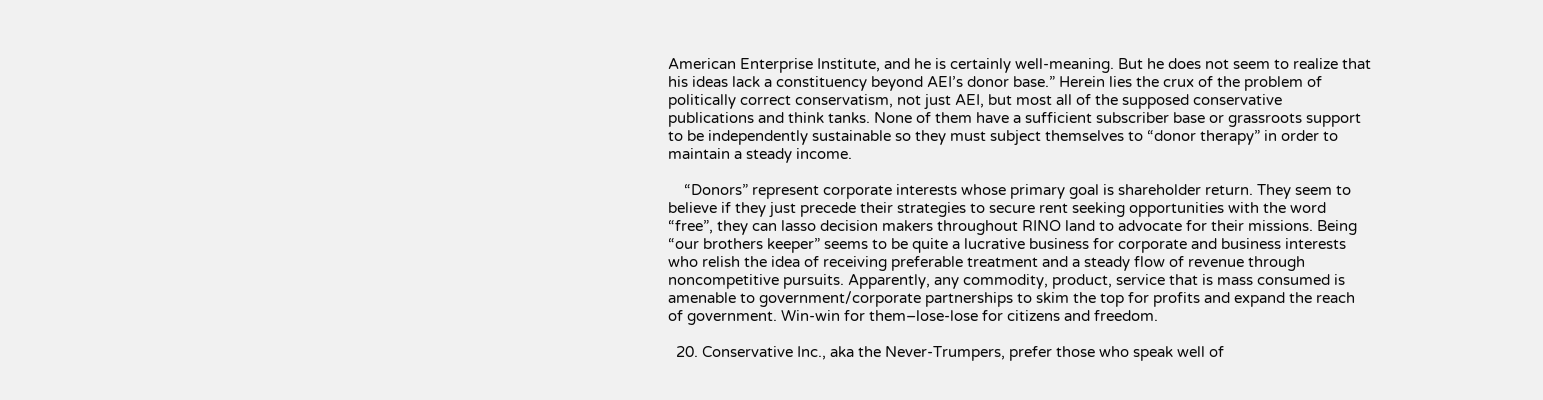American Enterprise Institute, and he is certainly well-meaning. But he does not seem to realize that his ideas lack a constituency beyond AEI’s donor base.” Herein lies the crux of the problem of politically correct conservatism, not just AEI, but most all of the supposed conservative publications and think tanks. None of them have a sufficient subscriber base or grassroots support to be independently sustainable so they must subject themselves to “donor therapy” in order to maintain a steady income.

    “Donors” represent corporate interests whose primary goal is shareholder return. They seem to believe if they just precede their strategies to secure rent seeking opportunities with the word “free”, they can lasso decision makers throughout RINO land to advocate for their missions. Being “our brothers keeper” seems to be quite a lucrative business for corporate and business interests who relish the idea of receiving preferable treatment and a steady flow of revenue through noncompetitive pursuits. Apparently, any commodity, product, service that is mass consumed is amenable to government/corporate partnerships to skim the top for profits and expand the reach of government. Win-win for them–lose-lose for citizens and freedom.

  20. Conservative Inc., aka the Never-Trumpers, prefer those who speak well of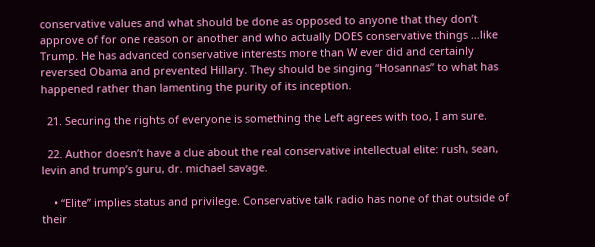conservative values and what should be done as opposed to anyone that they don’t approve of for one reason or another and who actually DOES conservative things …like Trump. He has advanced conservative interests more than W ever did and certainly reversed Obama and prevented Hillary. They should be singing “Hosannas” to what has happened rather than lamenting the purity of its inception.

  21. Securing the rights of everyone is something the Left agrees with too, I am sure.

  22. Author doesn’t have a clue about the real conservative intellectual elite: rush, sean, levin and trump’s guru, dr. michael savage.

    • “Elite” implies status and privilege. Conservative talk radio has none of that outside of their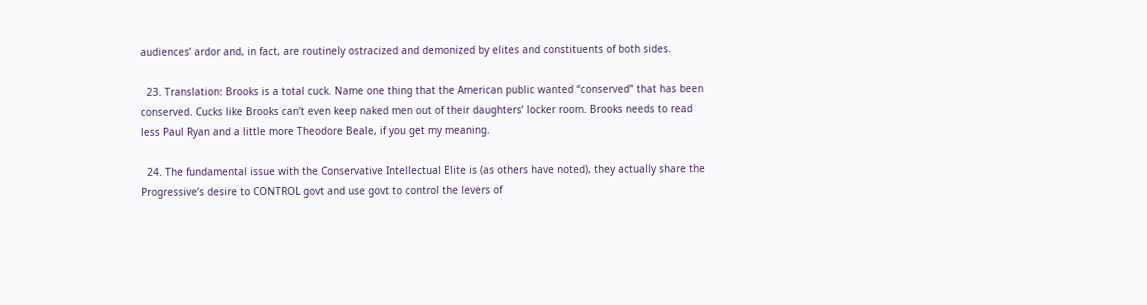audiences’ ardor and, in fact, are routinely ostracized and demonized by elites and constituents of both sides.

  23. Translation: Brooks is a total cuck. Name one thing that the American public wanted “conserved” that has been conserved. Cucks like Brooks can’t even keep naked men out of their daughters’ locker room. Brooks needs to read less Paul Ryan and a little more Theodore Beale, if you get my meaning.

  24. The fundamental issue with the Conservative Intellectual Elite is (as others have noted), they actually share the Progressive’s desire to CONTROL govt and use govt to control the levers of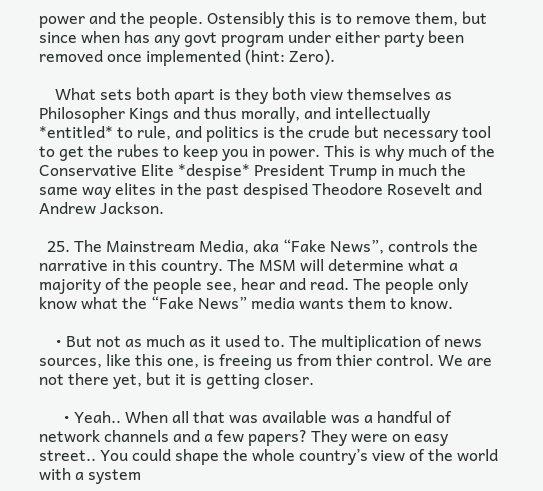power and the people. Ostensibly this is to remove them, but since when has any govt program under either party been removed once implemented (hint: Zero).

    What sets both apart is they both view themselves as Philosopher Kings and thus morally, and intellectually *entitled* to rule, and politics is the crude but necessary tool to get the rubes to keep you in power. This is why much of the Conservative Elite *despise* President Trump in much the same way elites in the past despised Theodore Rosevelt and Andrew Jackson.

  25. The Mainstream Media, aka “Fake News”, controls the narrative in this country. The MSM will determine what a majority of the people see, hear and read. The people only know what the “Fake News” media wants them to know.

    • But not as much as it used to. The multiplication of news sources, like this one, is freeing us from thier control. We are not there yet, but it is getting closer.

      • Yeah.. When all that was available was a handful of network channels and a few papers? They were on easy street.. You could shape the whole country’s view of the world with a system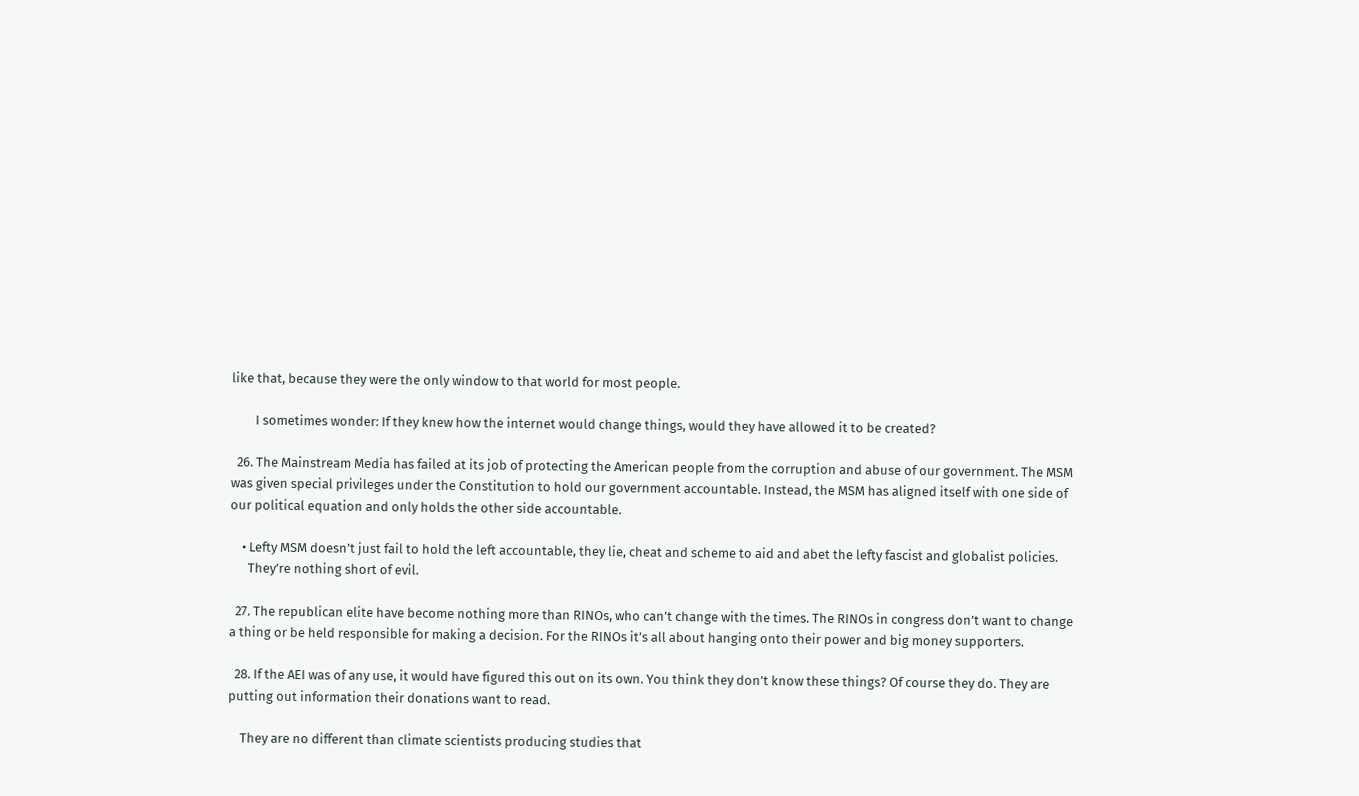like that, because they were the only window to that world for most people.

        I sometimes wonder: If they knew how the internet would change things, would they have allowed it to be created?

  26. The Mainstream Media has failed at its job of protecting the American people from the corruption and abuse of our government. The MSM was given special privileges under the Constitution to hold our government accountable. Instead, the MSM has aligned itself with one side of our political equation and only holds the other side accountable.

    • Lefty MSM doesn’t just fail to hold the left accountable, they lie, cheat and scheme to aid and abet the lefty fascist and globalist policies.
      They’re nothing short of evil.

  27. The republican elite have become nothing more than RINOs, who can’t change with the times. The RINOs in congress don’t want to change a thing or be held responsible for making a decision. For the RINOs it’s all about hanging onto their power and big money supporters.

  28. If the AEI was of any use, it would have figured this out on its own. You think they don’t know these things? Of course they do. They are putting out information their donations want to read.

    They are no different than climate scientists producing studies that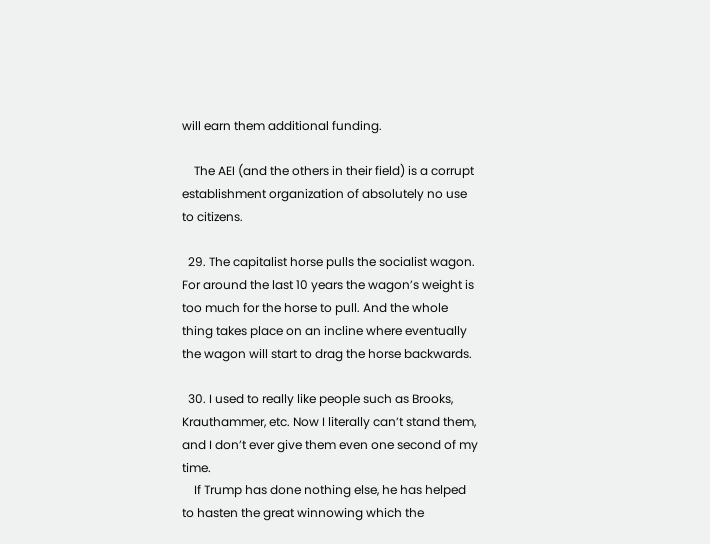will earn them additional funding.

    The AEI (and the others in their field) is a corrupt establishment organization of absolutely no use to citizens.

  29. The capitalist horse pulls the socialist wagon. For around the last 10 years the wagon’s weight is too much for the horse to pull. And the whole thing takes place on an incline where eventually the wagon will start to drag the horse backwards.

  30. I used to really like people such as Brooks, Krauthammer, etc. Now I literally can’t stand them, and I don’t ever give them even one second of my time.
    If Trump has done nothing else, he has helped to hasten the great winnowing which the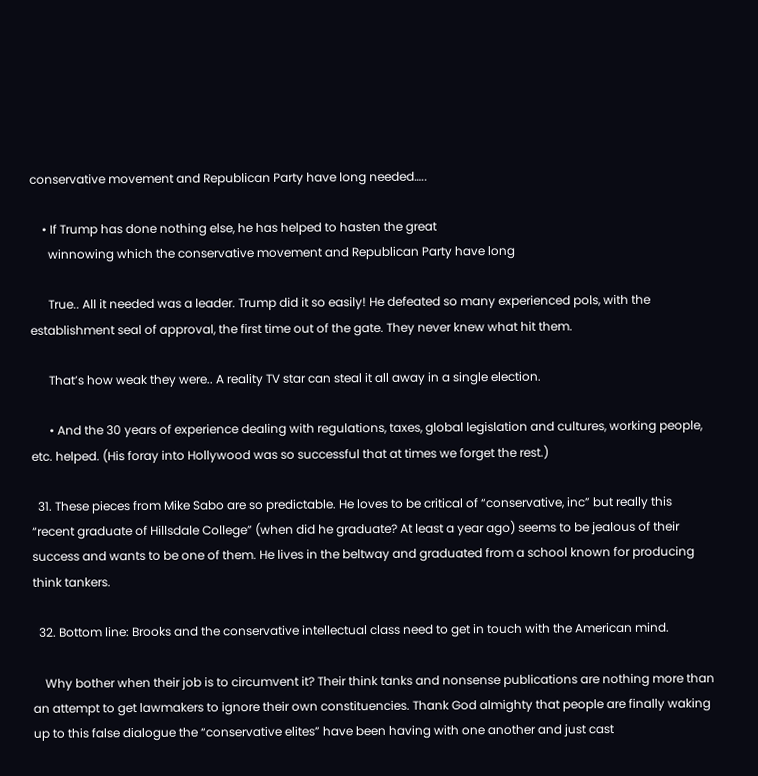conservative movement and Republican Party have long needed…..

    • If Trump has done nothing else, he has helped to hasten the great
      winnowing which the conservative movement and Republican Party have long

      True.. All it needed was a leader. Trump did it so easily! He defeated so many experienced pols, with the establishment seal of approval, the first time out of the gate. They never knew what hit them.

      That’s how weak they were.. A reality TV star can steal it all away in a single election.

      • And the 30 years of experience dealing with regulations, taxes, global legislation and cultures, working people, etc. helped. (His foray into Hollywood was so successful that at times we forget the rest.)

  31. These pieces from Mike Sabo are so predictable. He loves to be critical of “conservative, inc” but really this “recent graduate of Hillsdale College” (when did he graduate? At least a year ago) seems to be jealous of their success and wants to be one of them. He lives in the beltway and graduated from a school known for producing think tankers.

  32. Bottom line: Brooks and the conservative intellectual class need to get in touch with the American mind.

    Why bother when their job is to circumvent it? Their think tanks and nonsense publications are nothing more than an attempt to get lawmakers to ignore their own constituencies. Thank God almighty that people are finally waking up to this false dialogue the “conservative elites” have been having with one another and just cast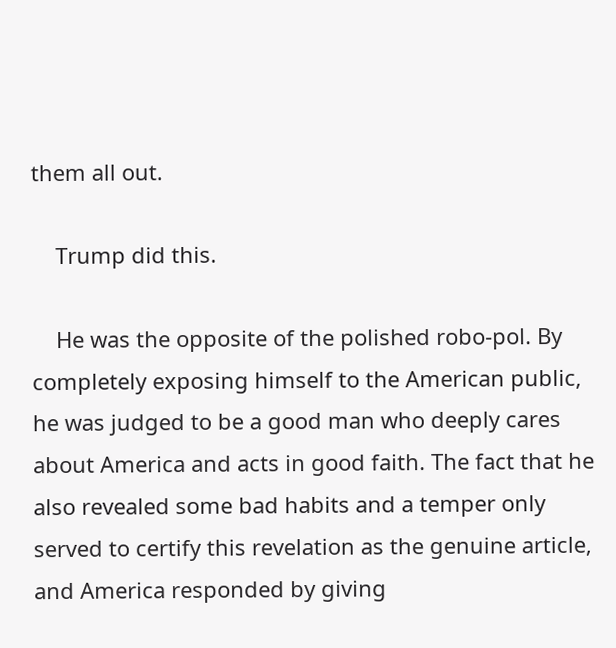them all out.

    Trump did this.

    He was the opposite of the polished robo-pol. By completely exposing himself to the American public, he was judged to be a good man who deeply cares about America and acts in good faith. The fact that he also revealed some bad habits and a temper only served to certify this revelation as the genuine article, and America responded by giving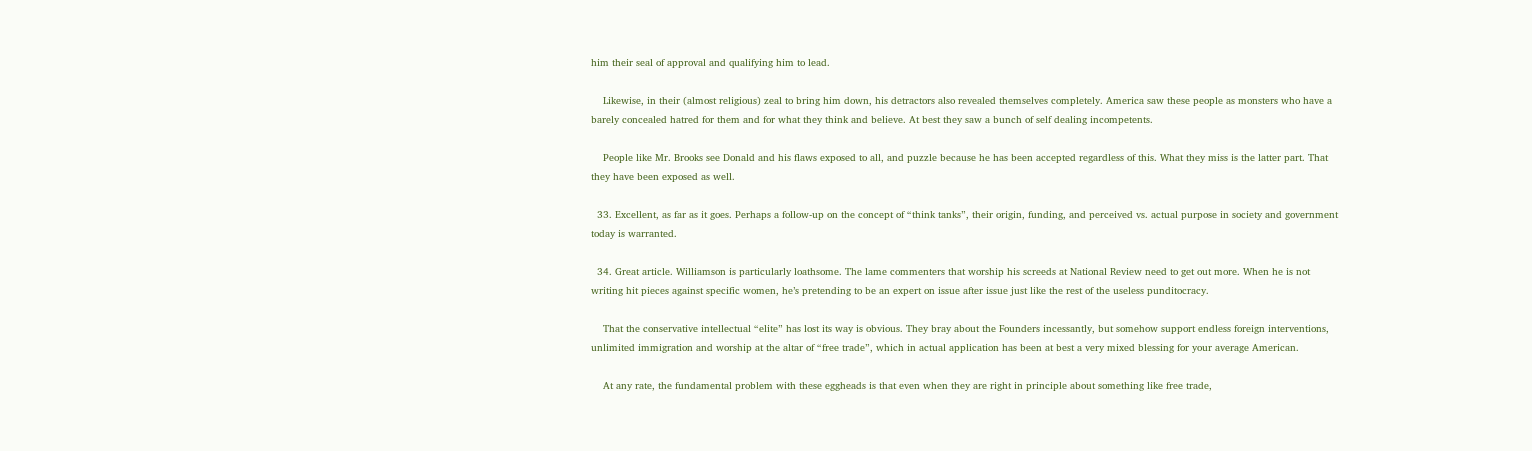him their seal of approval and qualifying him to lead.

    Likewise, in their (almost religious) zeal to bring him down, his detractors also revealed themselves completely. America saw these people as monsters who have a barely concealed hatred for them and for what they think and believe. At best they saw a bunch of self dealing incompetents.

    People like Mr. Brooks see Donald and his flaws exposed to all, and puzzle because he has been accepted regardless of this. What they miss is the latter part. That they have been exposed as well.

  33. Excellent, as far as it goes. Perhaps a follow-up on the concept of “think tanks”, their origin, funding, and perceived vs. actual purpose in society and government today is warranted.

  34. Great article. Williamson is particularly loathsome. The lame commenters that worship his screeds at National Review need to get out more. When he is not writing hit pieces against specific women, he’s pretending to be an expert on issue after issue just like the rest of the useless punditocracy.

    That the conservative intellectual “elite” has lost its way is obvious. They bray about the Founders incessantly, but somehow support endless foreign interventions, unlimited immigration and worship at the altar of “free trade”, which in actual application has been at best a very mixed blessing for your average American.

    At any rate, the fundamental problem with these eggheads is that even when they are right in principle about something like free trade,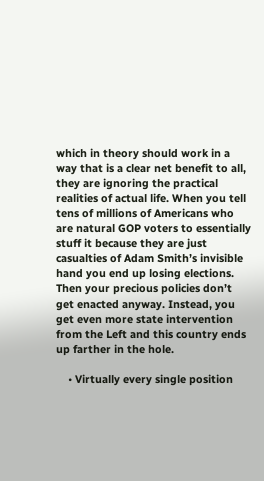which in theory should work in a way that is a clear net benefit to all, they are ignoring the practical realities of actual life. When you tell tens of millions of Americans who are natural GOP voters to essentially stuff it because they are just casualties of Adam Smith’s invisible hand you end up losing elections. Then your precious policies don’t get enacted anyway. Instead, you get even more state intervention from the Left and this country ends up farther in the hole.

    • Virtually every single position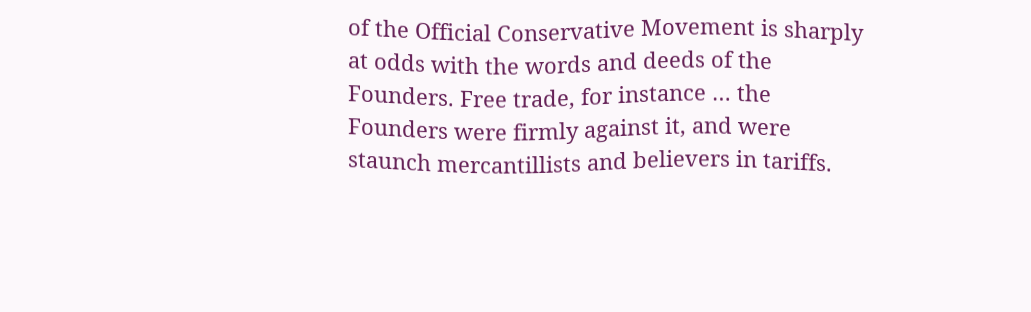of the Official Conservative Movement is sharply at odds with the words and deeds of the Founders. Free trade, for instance … the Founders were firmly against it, and were staunch mercantillists and believers in tariffs.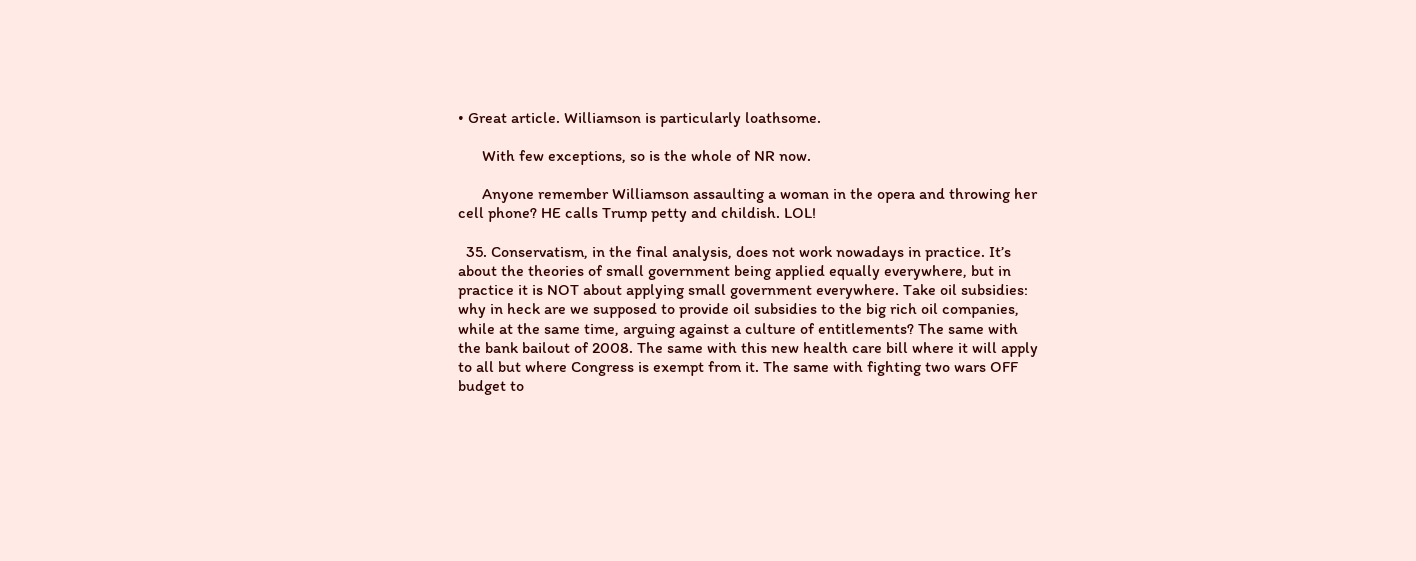• Great article. Williamson is particularly loathsome.

      With few exceptions, so is the whole of NR now.

      Anyone remember Williamson assaulting a woman in the opera and throwing her cell phone? HE calls Trump petty and childish. LOL!

  35. Conservatism, in the final analysis, does not work nowadays in practice. It’s about the theories of small government being applied equally everywhere, but in practice it is NOT about applying small government everywhere. Take oil subsidies: why in heck are we supposed to provide oil subsidies to the big rich oil companies, while at the same time, arguing against a culture of entitlements? The same with the bank bailout of 2008. The same with this new health care bill where it will apply to all but where Congress is exempt from it. The same with fighting two wars OFF budget to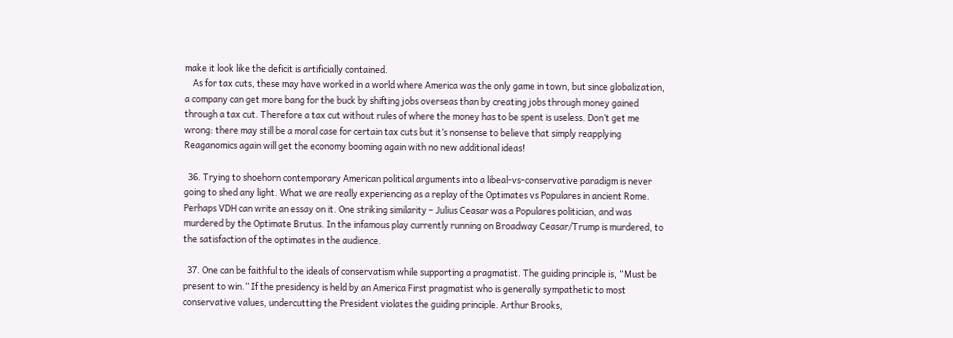make it look like the deficit is artificially contained.
    As for tax cuts, these may have worked in a world where America was the only game in town, but since globalization, a company can get more bang for the buck by shifting jobs overseas than by creating jobs through money gained through a tax cut. Therefore a tax cut without rules of where the money has to be spent is useless. Don’t get me wrong: there may still be a moral case for certain tax cuts but it’s nonsense to believe that simply reapplying Reaganomics again will get the economy booming again with no new additional ideas!

  36. Trying to shoehorn contemporary American political arguments into a libeal-vs-conservative paradigm is never going to shed any light. What we are really experiencing as a replay of the Optimates vs Populares in ancient Rome. Perhaps VDH can write an essay on it. One striking similarity – Julius Ceasar was a Populares politician, and was murdered by the Optimate Brutus. In the infamous play currently running on Broadway Ceasar/Trump is murdered, to the satisfaction of the optimates in the audience.

  37. One can be faithful to the ideals of conservatism while supporting a pragmatist. The guiding principle is, “Must be present to win.” If the presidency is held by an America First pragmatist who is generally sympathetic to most conservative values, undercutting the President violates the guiding principle. Arthur Brooks,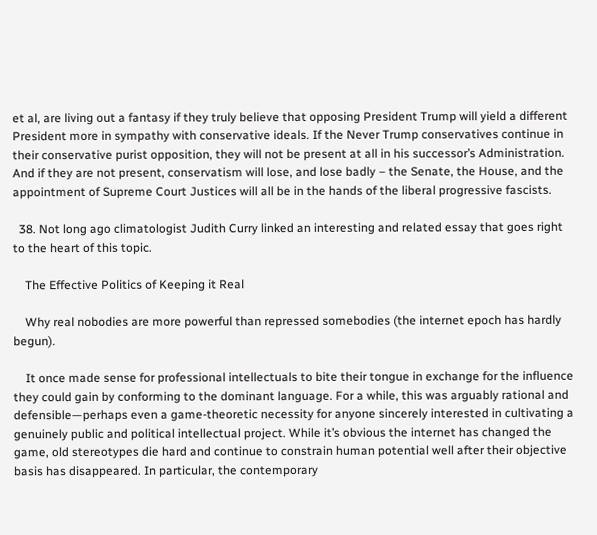et al, are living out a fantasy if they truly believe that opposing President Trump will yield a different President more in sympathy with conservative ideals. If the Never Trump conservatives continue in their conservative purist opposition, they will not be present at all in his successor’s Administration. And if they are not present, conservatism will lose, and lose badly – the Senate, the House, and the appointment of Supreme Court Justices will all be in the hands of the liberal progressive fascists.

  38. Not long ago climatologist Judith Curry linked an interesting and related essay that goes right to the heart of this topic.

    The Effective Politics of Keeping it Real

    Why real nobodies are more powerful than repressed somebodies (the internet epoch has hardly begun).

    It once made sense for professional intellectuals to bite their tongue in exchange for the influence they could gain by conforming to the dominant language. For a while, this was arguably rational and defensible—perhaps even a game-theoretic necessity for anyone sincerely interested in cultivating a genuinely public and political intellectual project. While it’s obvious the internet has changed the game, old stereotypes die hard and continue to constrain human potential well after their objective basis has disappeared. In particular, the contemporary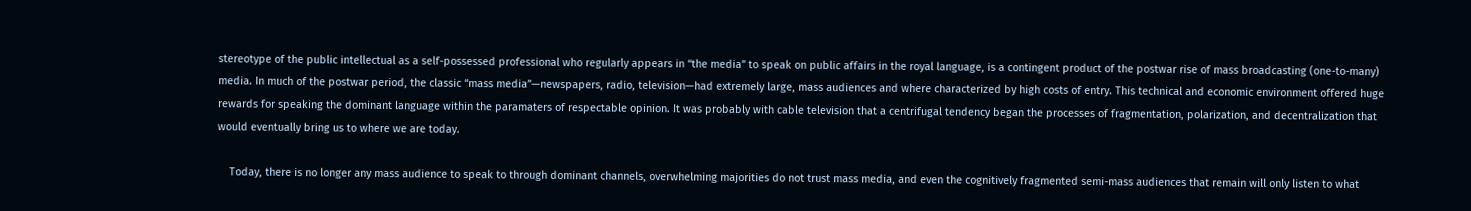stereotype of the public intellectual as a self-possessed professional who regularly appears in “the media” to speak on public affairs in the royal language, is a contingent product of the postwar rise of mass broadcasting (one-to-many) media. In much of the postwar period, the classic “mass media”—newspapers, radio, television—had extremely large, mass audiences and where characterized by high costs of entry. This technical and economic environment offered huge rewards for speaking the dominant language within the paramaters of respectable opinion. It was probably with cable television that a centrifugal tendency began the processes of fragmentation, polarization, and decentralization that would eventually bring us to where we are today.

    Today, there is no longer any mass audience to speak to through dominant channels, overwhelming majorities do not trust mass media, and even the cognitively fragmented semi-mass audiences that remain will only listen to what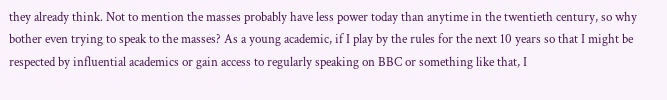they already think. Not to mention the masses probably have less power today than anytime in the twentieth century, so why bother even trying to speak to the masses? As a young academic, if I play by the rules for the next 10 years so that I might be respected by influential academics or gain access to regularly speaking on BBC or something like that, I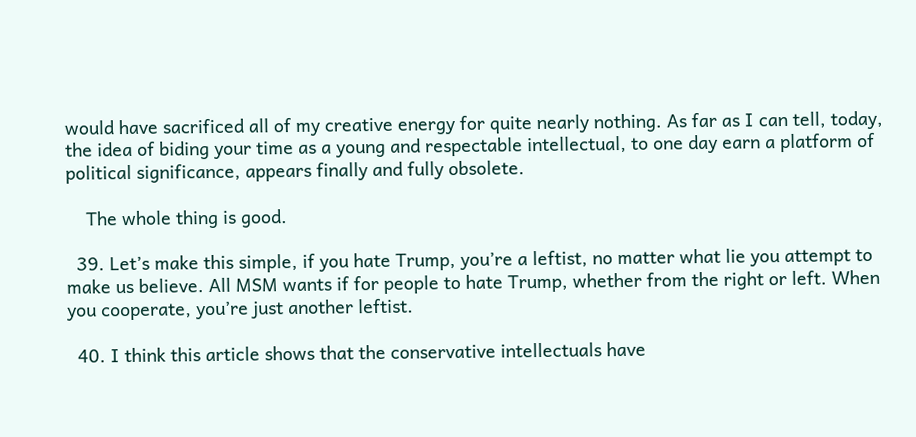would have sacrificed all of my creative energy for quite nearly nothing. As far as I can tell, today, the idea of biding your time as a young and respectable intellectual, to one day earn a platform of political significance, appears finally and fully obsolete.

    The whole thing is good.

  39. Let’s make this simple, if you hate Trump, you’re a leftist, no matter what lie you attempt to make us believe. All MSM wants if for people to hate Trump, whether from the right or left. When you cooperate, you’re just another leftist.

  40. I think this article shows that the conservative intellectuals have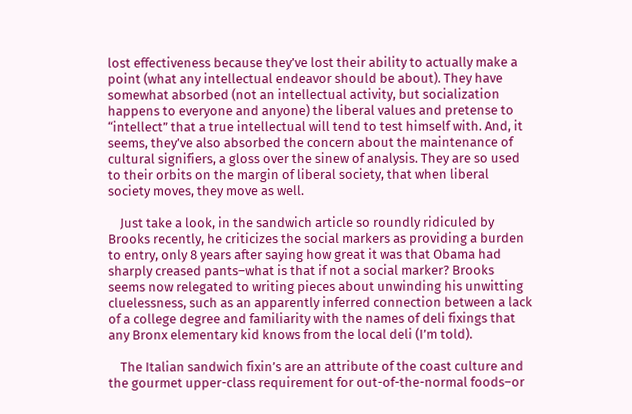lost effectiveness because they’ve lost their ability to actually make a point (what any intellectual endeavor should be about). They have somewhat absorbed (not an intellectual activity, but socialization happens to everyone and anyone) the liberal values and pretense to “intellect” that a true intellectual will tend to test himself with. And, it seems, they’ve also absorbed the concern about the maintenance of cultural signifiers, a gloss over the sinew of analysis. They are so used to their orbits on the margin of liberal society, that when liberal society moves, they move as well.

    Just take a look, in the sandwich article so roundly ridiculed by Brooks recently, he criticizes the social markers as providing a burden to entry, only 8 years after saying how great it was that Obama had sharply creased pants–what is that if not a social marker? Brooks seems now relegated to writing pieces about unwinding his unwitting cluelessness, such as an apparently inferred connection between a lack of a college degree and familiarity with the names of deli fixings that any Bronx elementary kid knows from the local deli (I’m told).

    The Italian sandwich fixin’s are an attribute of the coast culture and the gourmet upper-class requirement for out-of-the-normal foods–or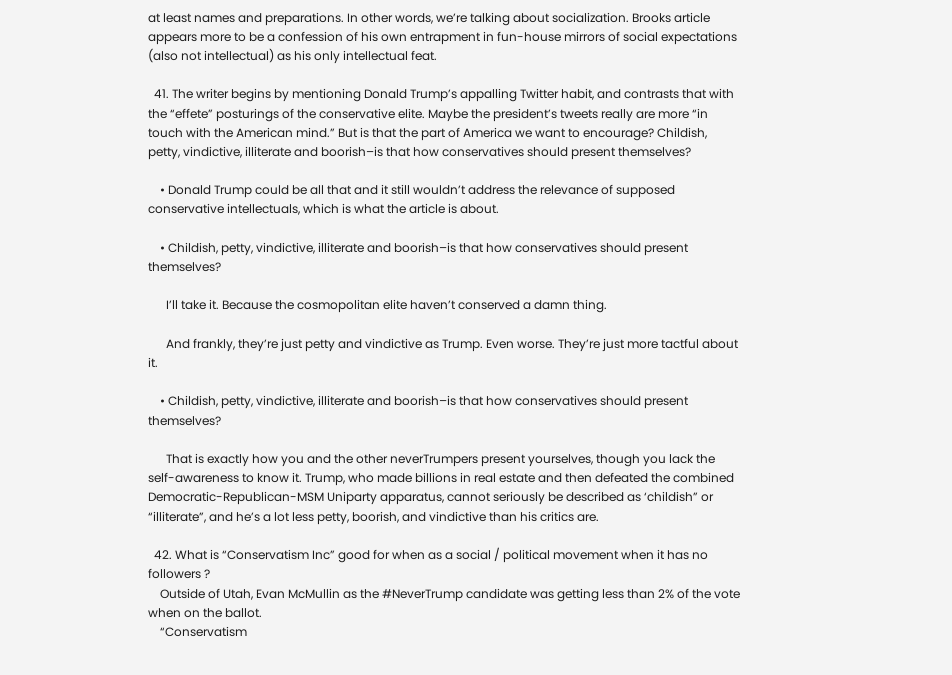at least names and preparations. In other words, we’re talking about socialization. Brooks article appears more to be a confession of his own entrapment in fun-house mirrors of social expectations (also not intellectual) as his only intellectual feat.

  41. The writer begins by mentioning Donald Trump’s appalling Twitter habit, and contrasts that with the “effete” posturings of the conservative elite. Maybe the president’s tweets really are more “in touch with the American mind.” But is that the part of America we want to encourage? Childish, petty, vindictive, illiterate and boorish–is that how conservatives should present themselves?

    • Donald Trump could be all that and it still wouldn’t address the relevance of supposed conservative intellectuals, which is what the article is about.

    • Childish, petty, vindictive, illiterate and boorish–is that how conservatives should present themselves?

      I’ll take it. Because the cosmopolitan elite haven’t conserved a damn thing.

      And frankly, they’re just petty and vindictive as Trump. Even worse. They’re just more tactful about it.

    • Childish, petty, vindictive, illiterate and boorish–is that how conservatives should present themselves?

      That is exactly how you and the other neverTrumpers present yourselves, though you lack the self-awareness to know it. Trump, who made billions in real estate and then defeated the combined Democratic-Republican-MSM Uniparty apparatus, cannot seriously be described as ‘childish” or “illiterate”, and he’s a lot less petty, boorish, and vindictive than his critics are.

  42. What is “Conservatism Inc” good for when as a social / political movement when it has no followers ?
    Outside of Utah, Evan McMullin as the #NeverTrump candidate was getting less than 2% of the vote when on the ballot.
    “Conservatism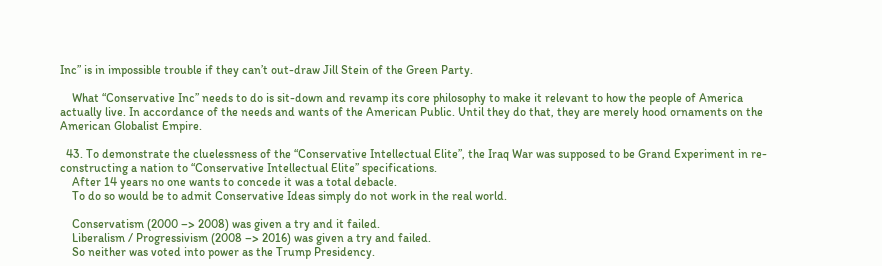Inc” is in impossible trouble if they can’t out-draw Jill Stein of the Green Party.

    What “Conservative Inc” needs to do is sit-down and revamp its core philosophy to make it relevant to how the people of America actually live. In accordance of the needs and wants of the American Public. Until they do that, they are merely hood ornaments on the American Globalist Empire.

  43. To demonstrate the cluelessness of the “Conservative Intellectual Elite”, the Iraq War was supposed to be Grand Experiment in re-constructing a nation to “Conservative Intellectual Elite” specifications.
    After 14 years no one wants to concede it was a total debacle.
    To do so would be to admit Conservative Ideas simply do not work in the real world.

    Conservatism (2000 –> 2008) was given a try and it failed.
    Liberalism / Progressivism (2008 –> 2016) was given a try and failed.
    So neither was voted into power as the Trump Presidency.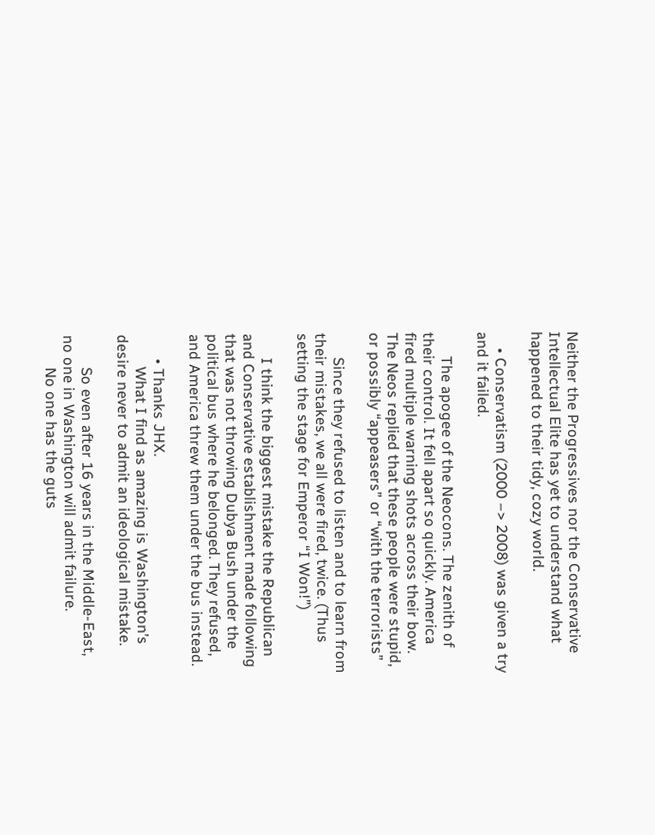Neither the Progressives nor the Conservative Intellectual Elite has yet to understand what happened to their tidy, cozy world.

    • Conservatism (2000 –> 2008) was given a try and it failed.

      The apogee of the Neocons. The zenith of their control. It fell apart so quickly. America fired multiple warning shots across their bow. The Neos replied that these people were stupid, or possibly “appeasers” or “with the terrorists”

      Since they refused to listen and to learn from their mistakes, we all were fired, twice. (Thus setting the stage for Emperor “I Won!”)

      I think the biggest mistake the Republican and Conservative establishment made following that was not throwing Dubya Bush under the political bus where he belonged. They refused, and America threw them under the bus instead.

      • Thanks JHX.
        What I find as amazing is Washington’s desire never to admit an ideological mistake.

        So even after 16 years in the Middle-East, no one in Washington will admit failure.
        No one has the guts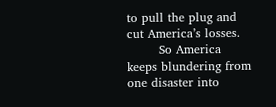to pull the plug and cut America’s losses.
        So America keeps blundering from one disaster into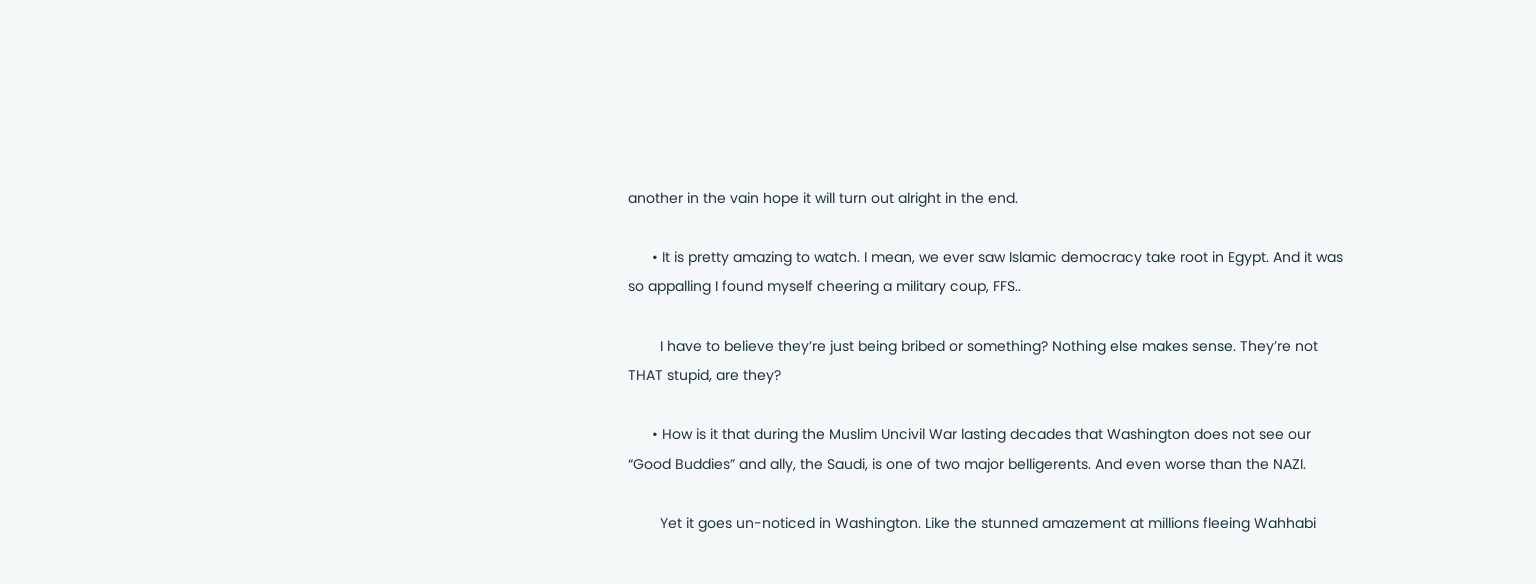another in the vain hope it will turn out alright in the end.

      • It is pretty amazing to watch. I mean, we ever saw Islamic democracy take root in Egypt. And it was so appalling I found myself cheering a military coup, FFS..

        I have to believe they’re just being bribed or something? Nothing else makes sense. They’re not THAT stupid, are they?

      • How is it that during the Muslim Uncivil War lasting decades that Washington does not see our “Good Buddies” and ally, the Saudi, is one of two major belligerents. And even worse than the NAZI.

        Yet it goes un-noticed in Washington. Like the stunned amazement at millions fleeing Wahhabi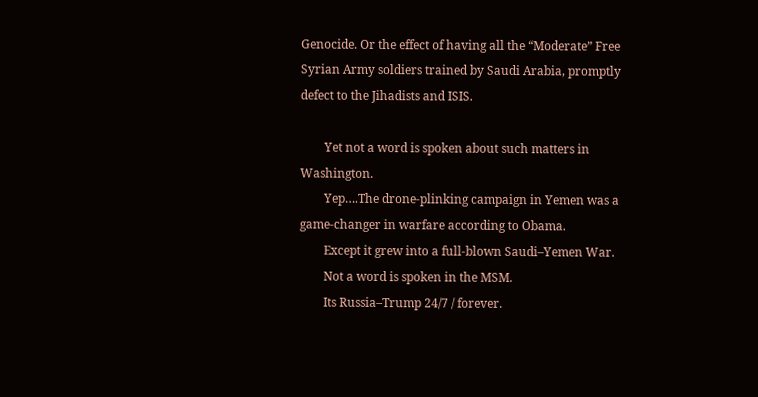Genocide. Or the effect of having all the “Moderate” Free Syrian Army soldiers trained by Saudi Arabia, promptly defect to the Jihadists and ISIS.

        Yet not a word is spoken about such matters in Washington.
        Yep….The drone-plinking campaign in Yemen was a game-changer in warfare according to Obama.
        Except it grew into a full-blown Saudi–Yemen War.
        Not a word is spoken in the MSM.
        Its Russia–Trump 24/7 / forever.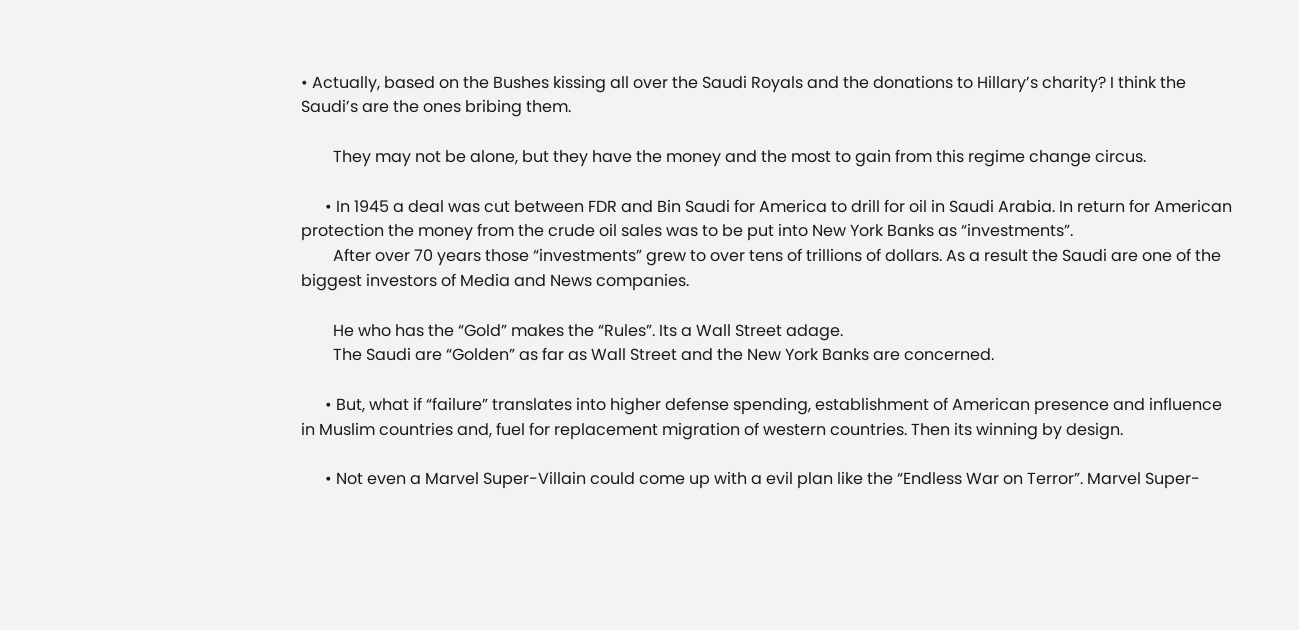• Actually, based on the Bushes kissing all over the Saudi Royals and the donations to Hillary’s charity? I think the Saudi’s are the ones bribing them.

        They may not be alone, but they have the money and the most to gain from this regime change circus.

      • In 1945 a deal was cut between FDR and Bin Saudi for America to drill for oil in Saudi Arabia. In return for American protection the money from the crude oil sales was to be put into New York Banks as “investments”.
        After over 70 years those “investments” grew to over tens of trillions of dollars. As a result the Saudi are one of the biggest investors of Media and News companies.

        He who has the “Gold” makes the “Rules”. Its a Wall Street adage.
        The Saudi are “Golden” as far as Wall Street and the New York Banks are concerned.

      • But, what if “failure” translates into higher defense spending, establishment of American presence and influence in Muslim countries and, fuel for replacement migration of western countries. Then its winning by design.

      • Not even a Marvel Super-Villain could come up with a evil plan like the “Endless War on Terror”. Marvel Super-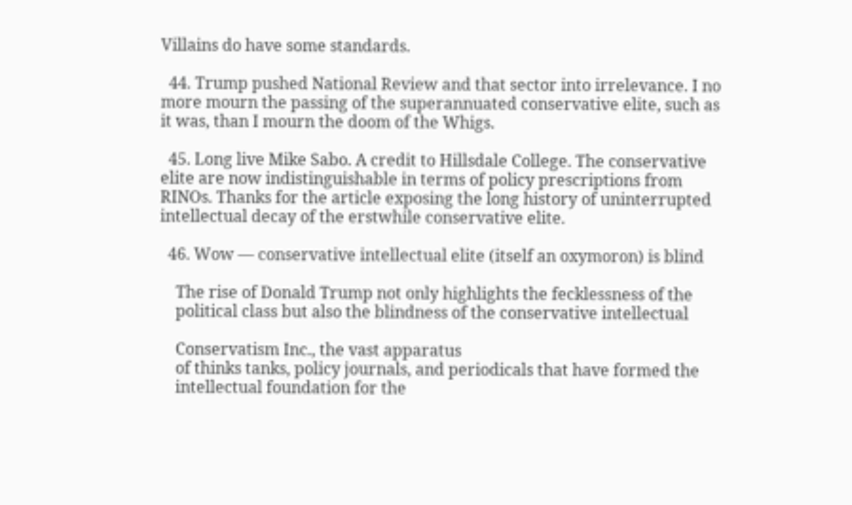Villains do have some standards.

  44. Trump pushed National Review and that sector into irrelevance. I no more mourn the passing of the superannuated conservative elite, such as it was, than I mourn the doom of the Whigs.

  45. Long live Mike Sabo. A credit to Hillsdale College. The conservative elite are now indistinguishable in terms of policy prescriptions from RINOs. Thanks for the article exposing the long history of uninterrupted intellectual decay of the erstwhile conservative elite.

  46. Wow — conservative intellectual elite (itself an oxymoron) is blind

    The rise of Donald Trump not only highlights the fecklessness of the
    political class but also the blindness of the conservative intellectual

    Conservatism Inc., the vast apparatus
    of thinks tanks, policy journals, and periodicals that have formed the
    intellectual foundation for the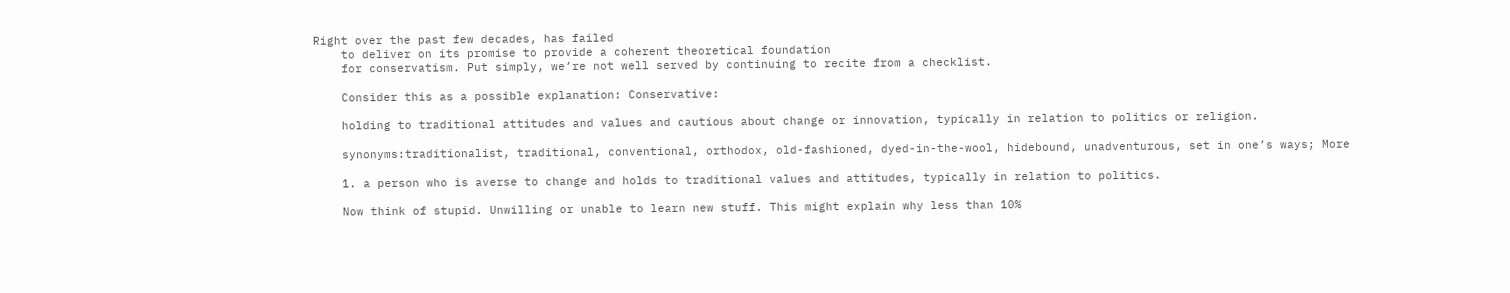Right over the past few decades, has failed
    to deliver on its promise to provide a coherent theoretical foundation
    for conservatism. Put simply, we’re not well served by continuing to recite from a checklist.

    Consider this as a possible explanation: Conservative:

    holding to traditional attitudes and values and cautious about change or innovation, typically in relation to politics or religion.

    synonyms:traditionalist, traditional, conventional, orthodox, old-fashioned, dyed-in-the-wool, hidebound, unadventurous, set in one’s ways; More

    1. a person who is averse to change and holds to traditional values and attitudes, typically in relation to politics.

    Now think of stupid. Unwilling or unable to learn new stuff. This might explain why less than 10%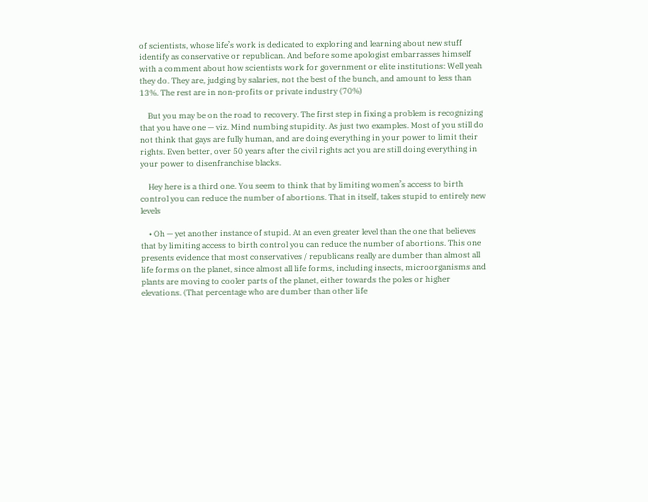of scientists, whose life’s work is dedicated to exploring and learning about new stuff identify as conservative or republican. And before some apologist embarrasses himself with a comment about how scientists work for government or elite institutions: Well yeah they do. They are, judging by salaries, not the best of the bunch, and amount to less than 13%. The rest are in non-profits or private industry (70%)

    But you may be on the road to recovery. The first step in fixing a problem is recognizing that you have one — viz. Mind numbing stupidity. As just two examples. Most of you still do not think that gays are fully human, and are doing everything in your power to limit their rights. Even better, over 50 years after the civil rights act you are still doing everything in your power to disenfranchise blacks.

    Hey here is a third one. You seem to think that by limiting women’s access to birth control you can reduce the number of abortions. That in itself, takes stupid to entirely new levels

    • Oh — yet another instance of stupid. At an even greater level than the one that believes that by limiting access to birth control you can reduce the number of abortions. This one presents evidence that most conservatives / republicans really are dumber than almost all life forms on the planet, since almost all life forms, including insects, microorganisms and plants are moving to cooler parts of the planet, either towards the poles or higher elevations. (That percentage who are dumber than other life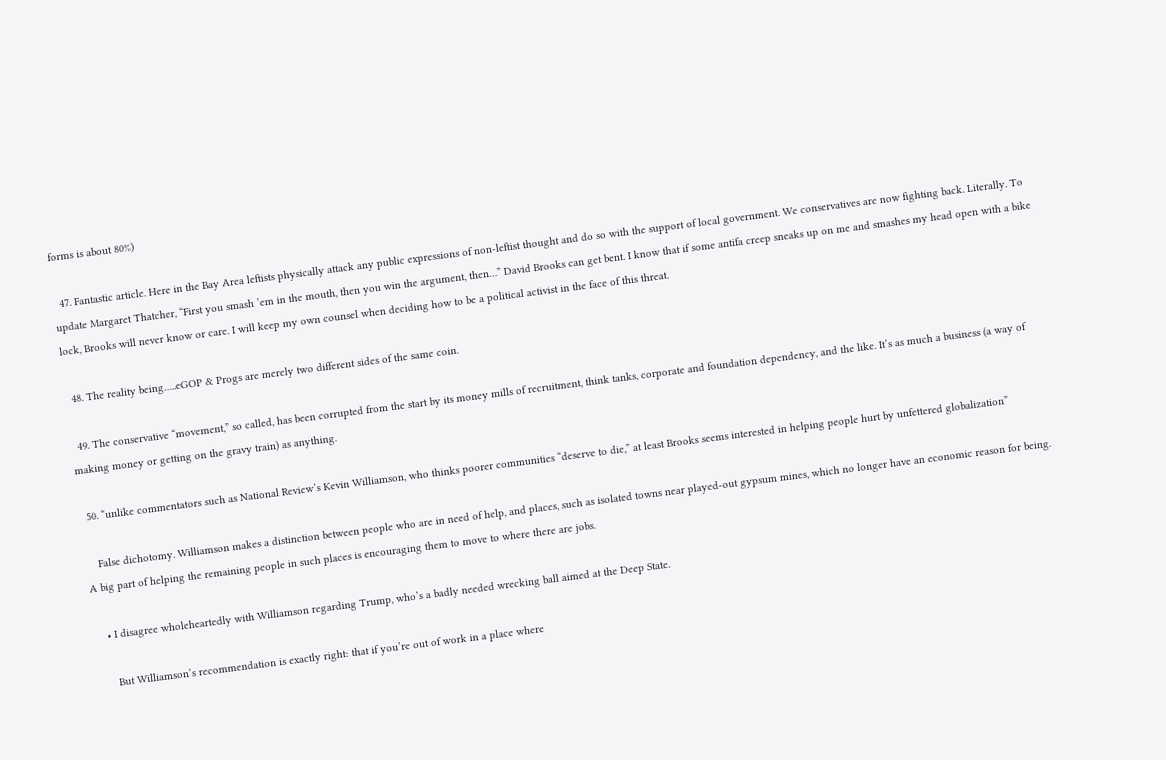forms is about 80%)

  47. Fantastic article. Here in the Bay Area leftists physically attack any public expressions of non-leftist thought and do so with the support of local government. We conservatives are now fighting back. Literally. To update Margaret Thatcher, “First you smash ’em in the mouth, then you win the argument, then…” David Brooks can get bent. I know that if some antifa creep sneaks up on me and smashes my head open with a bike lock, Brooks will never know or care. I will keep my own counsel when deciding how to be a political activist in the face of this threat.

  48. The reality being…..eGOP & Progs are merely two different sides of the same coin.

  49. The conservative “movement,” so called, has been corrupted from the start by its money mills of recruitment, think tanks, corporate and foundation dependency, and the like. It’s as much a business (a way of making money or getting on the gravy train) as anything.

  50. “unlike commentators such as National Review’s Kevin Williamson, who thinks poorer communities “deserve to die,” at least Brooks seems interested in helping people hurt by unfettered globalization”

    False dichotomy. Williamson makes a distinction between people who are in need of help, and places, such as isolated towns near played-out gypsum mines, which no longer have an economic reason for being. A big part of helping the remaining people in such places is encouraging them to move to where there are jobs.

    • I disagree wholeheartedly with Williamson regarding Trump, who’s a badly needed wrecking ball aimed at the Deep State.

      But Williamson’s recommendation is exactly right: that if you’re out of work in a place where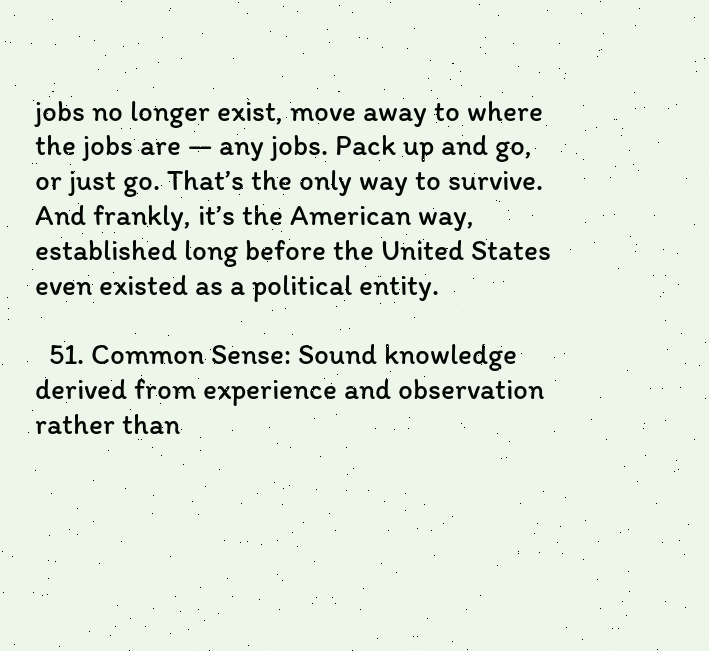jobs no longer exist, move away to where the jobs are — any jobs. Pack up and go, or just go. That’s the only way to survive. And frankly, it’s the American way, established long before the United States even existed as a political entity.

  51. Common Sense: Sound knowledge derived from experience and observation rather than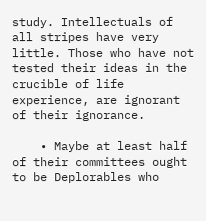study. Intellectuals of all stripes have very little. Those who have not tested their ideas in the crucible of life experience, are ignorant of their ignorance.

    • Maybe at least half of their committees ought to be Deplorables who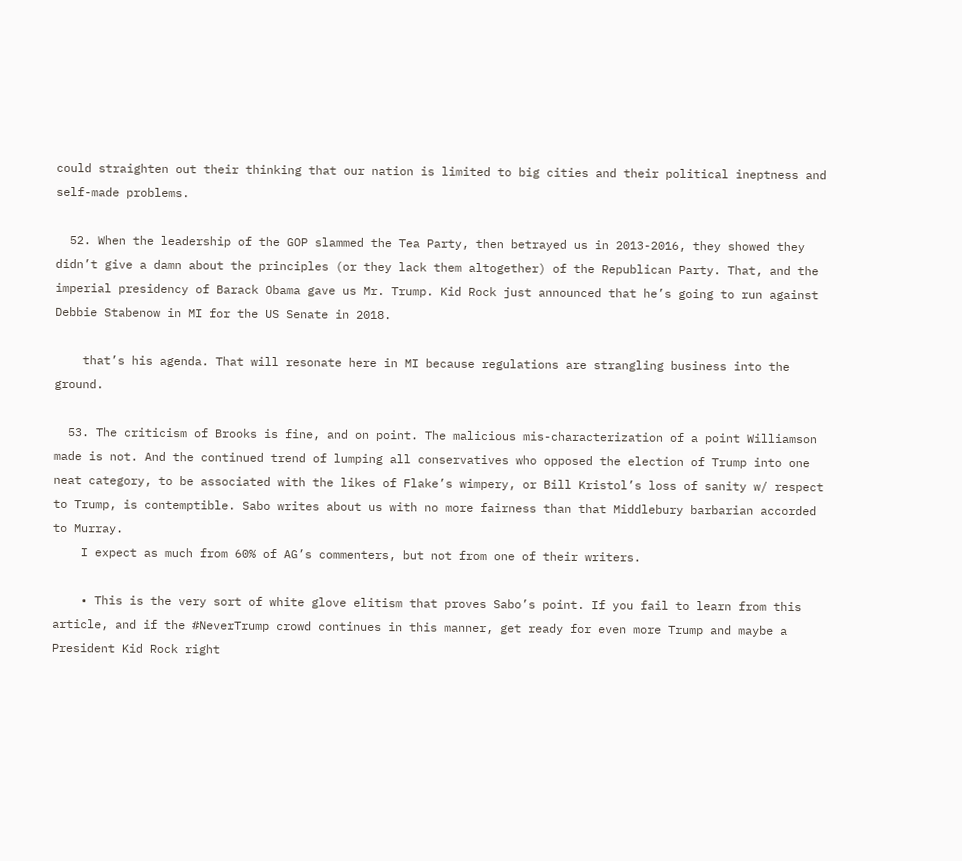could straighten out their thinking that our nation is limited to big cities and their political ineptness and self-made problems.

  52. When the leadership of the GOP slammed the Tea Party, then betrayed us in 2013-2016, they showed they didn’t give a damn about the principles (or they lack them altogether) of the Republican Party. That, and the imperial presidency of Barack Obama gave us Mr. Trump. Kid Rock just announced that he’s going to run against Debbie Stabenow in MI for the US Senate in 2018.

    that’s his agenda. That will resonate here in MI because regulations are strangling business into the ground.

  53. The criticism of Brooks is fine, and on point. The malicious mis-characterization of a point Williamson made is not. And the continued trend of lumping all conservatives who opposed the election of Trump into one neat category, to be associated with the likes of Flake’s wimpery, or Bill Kristol’s loss of sanity w/ respect to Trump, is contemptible. Sabo writes about us with no more fairness than that Middlebury barbarian accorded to Murray.
    I expect as much from 60% of AG’s commenters, but not from one of their writers.

    • This is the very sort of white glove elitism that proves Sabo’s point. If you fail to learn from this article, and if the #NeverTrump crowd continues in this manner, get ready for even more Trump and maybe a President Kid Rock right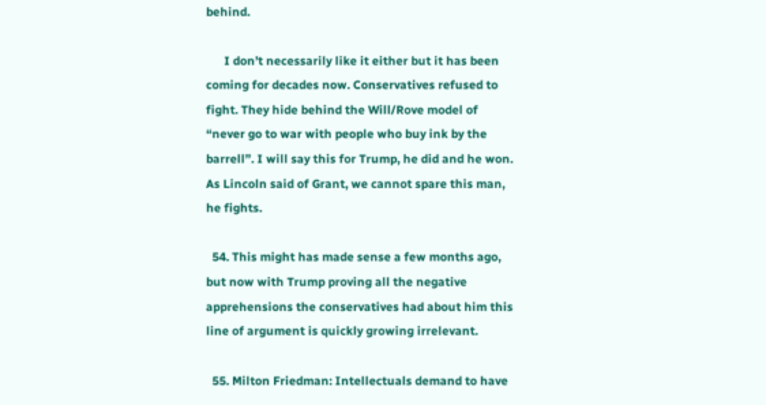behind.

      I don’t necessarily like it either but it has been coming for decades now. Conservatives refused to fight. They hide behind the Will/Rove model of “never go to war with people who buy ink by the barrell”. I will say this for Trump, he did and he won. As Lincoln said of Grant, we cannot spare this man, he fights.

  54. This might has made sense a few months ago, but now with Trump proving all the negative apprehensions the conservatives had about him this line of argument is quickly growing irrelevant.

  55. Milton Friedman: Intellectuals demand to have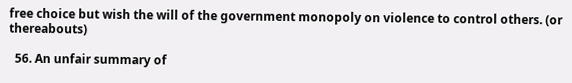free choice but wish the will of the government monopoly on violence to control others. (or thereabouts)

  56. An unfair summary of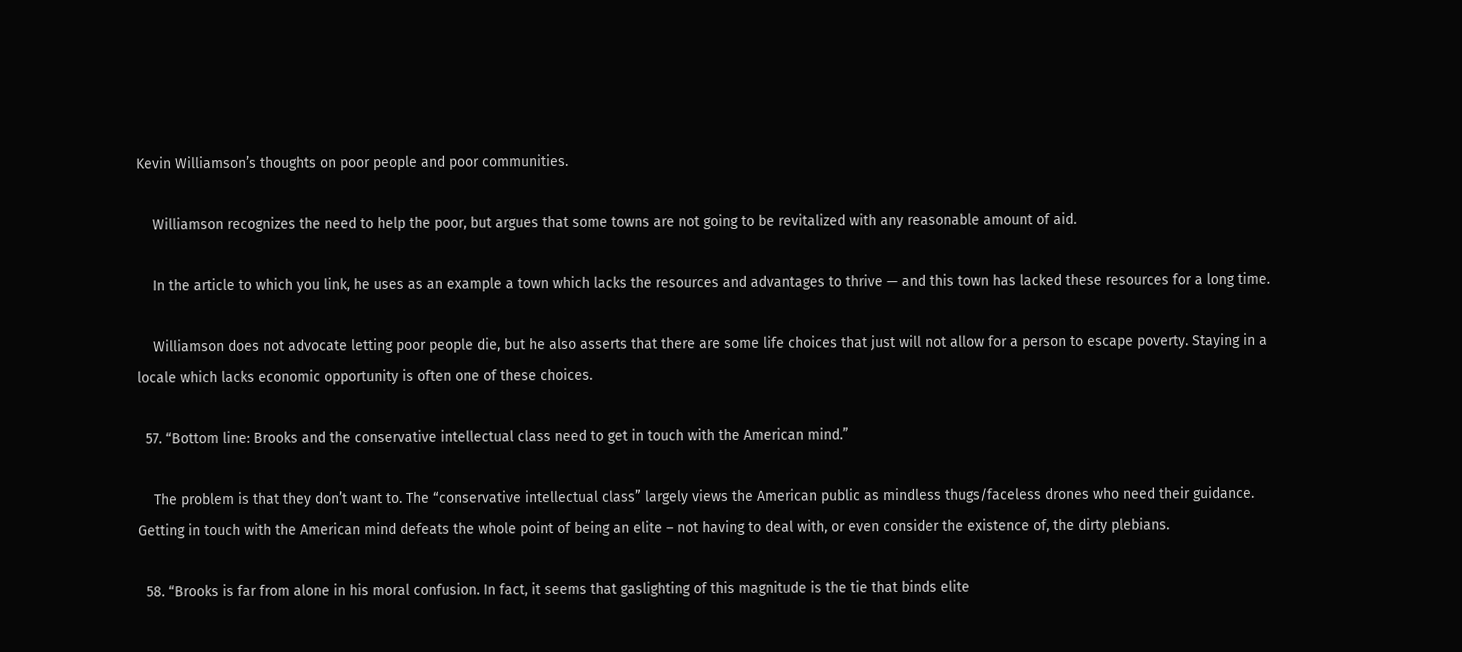Kevin Williamson’s thoughts on poor people and poor communities.

    Williamson recognizes the need to help the poor, but argues that some towns are not going to be revitalized with any reasonable amount of aid.

    In the article to which you link, he uses as an example a town which lacks the resources and advantages to thrive — and this town has lacked these resources for a long time.

    Williamson does not advocate letting poor people die, but he also asserts that there are some life choices that just will not allow for a person to escape poverty. Staying in a locale which lacks economic opportunity is often one of these choices.

  57. “Bottom line: Brooks and the conservative intellectual class need to get in touch with the American mind.”

    The problem is that they don’t want to. The “conservative intellectual class” largely views the American public as mindless thugs/faceless drones who need their guidance. Getting in touch with the American mind defeats the whole point of being an elite – not having to deal with, or even consider the existence of, the dirty plebians.

  58. “Brooks is far from alone in his moral confusion. In fact, it seems that gaslighting of this magnitude is the tie that binds elite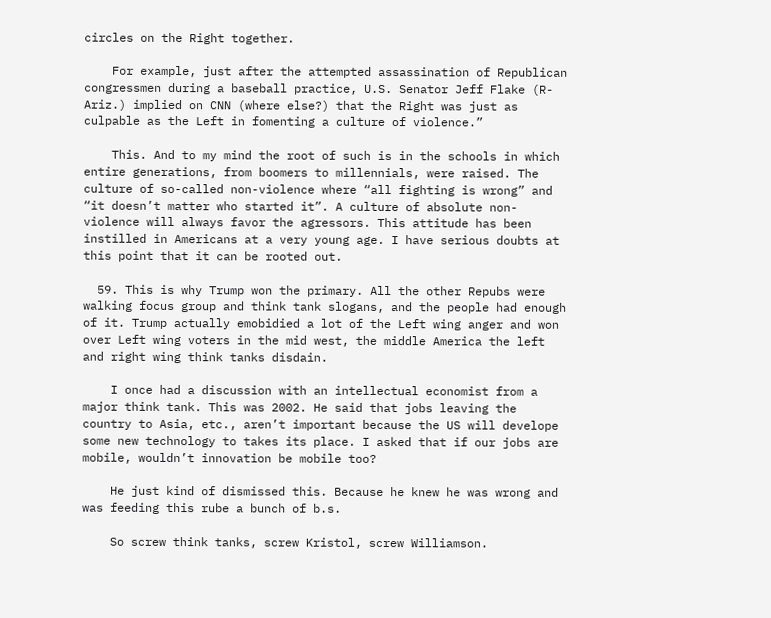circles on the Right together.

    For example, just after the attempted assassination of Republican congressmen during a baseball practice, U.S. Senator Jeff Flake (R-Ariz.) implied on CNN (where else?) that the Right was just as culpable as the Left in fomenting a culture of violence.”

    This. And to my mind the root of such is in the schools in which entire generations, from boomers to millennials, were raised. The culture of so-called non-violence where “all fighting is wrong” and “it doesn’t matter who started it”. A culture of absolute non-violence will always favor the agressors. This attitude has been instilled in Americans at a very young age. I have serious doubts at this point that it can be rooted out.

  59. This is why Trump won the primary. All the other Repubs were walking focus group and think tank slogans, and the people had enough of it. Trump actually emobidied a lot of the Left wing anger and won over Left wing voters in the mid west, the middle America the left and right wing think tanks disdain.

    I once had a discussion with an intellectual economist from a major think tank. This was 2002. He said that jobs leaving the country to Asia, etc., aren’t important because the US will develope some new technology to takes its place. I asked that if our jobs are mobile, wouldn’t innovation be mobile too?

    He just kind of dismissed this. Because he knew he was wrong and was feeding this rube a bunch of b.s.

    So screw think tanks, screw Kristol, screw Williamson.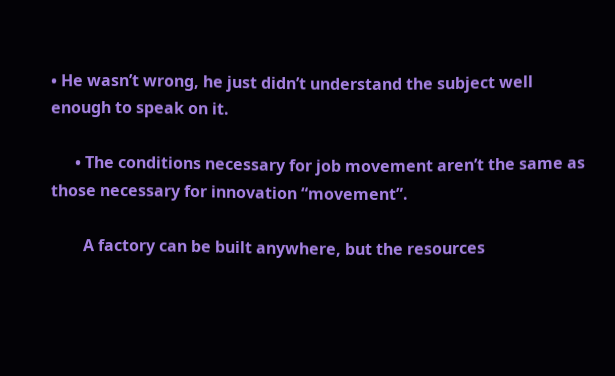• He wasn’t wrong, he just didn’t understand the subject well enough to speak on it.

      • The conditions necessary for job movement aren’t the same as those necessary for innovation “movement”.

        A factory can be built anywhere, but the resources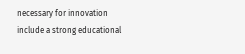necessary for innovation include a strong educational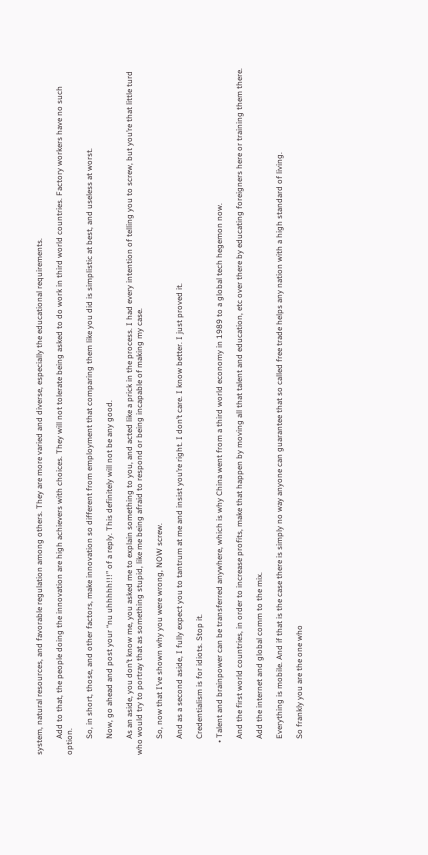system, natural resources, and favorable regulation among others. They are more varied and diverse, especially the educational requirements.

        Add to that, the people doing the innovation are high achievers with choices. They will not tolerate being asked to do work in third world countries. Factory workers have no such option.

        So, in short, those, and other factors, make innovation so different from employment that comparing them like you did is simplistic at best, and useless at worst.

        Now, go ahead and post your “nu uhhhhh!!!” of a reply. This definitely will not be any good.

        As an aside, you don’t know me, you asked me to explain something to you, and acted like a prick in the process. I had every intention of telling you to screw, but you’re that little turd who would try to portray that as something stupid, like me being afraid to respond or being incapable of making my case.

        So, now that I’ve shown why you were wrong, NOW screw.

        And as a second aside, I fully expect you to tantrum at me and insist you’re right. I don’t care. I know better. I just proved it.

        Credentialism is for idiots. Stop it.

      • Talent and brainpower can be transferred anywhere, which is why China went from a third world economy in 1989 to a global tech hegemon now.

        And the first world countries, in order to increase profits, make that happen by moving all that talent and education, etc over there by educating foreigners here or training them there.

        Add the internet and global comm to the mix.

        Everything is mobile. And if that is the case there is simply no way anyone can guarantee that so called free trade helps any nation with a high standard of living.

        So frankly you are the one who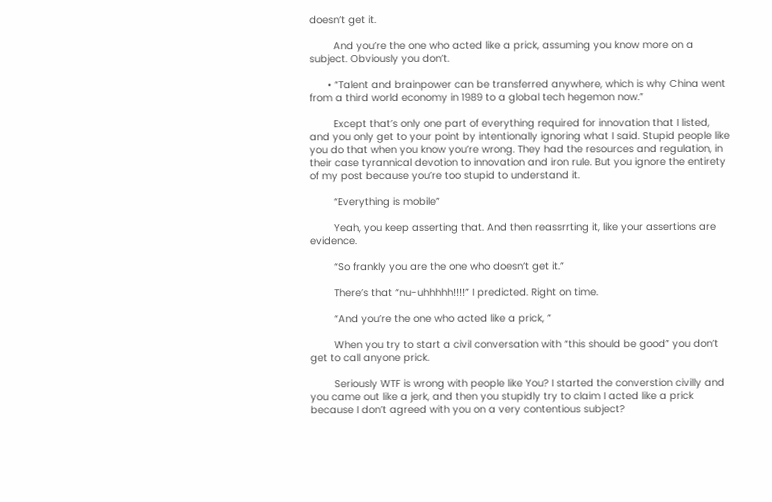doesn’t get it.

        And you’re the one who acted like a prick, assuming you know more on a subject. Obviously you don’t.

      • “Talent and brainpower can be transferred anywhere, which is why China went from a third world economy in 1989 to a global tech hegemon now.”

        Except that’s only one part of everything required for innovation that I listed, and you only get to your point by intentionally ignoring what I said. Stupid people like you do that when you know you’re wrong. They had the resources and regulation, in their case tyrannical devotion to innovation and iron rule. But you ignore the entirety of my post because you’re too stupid to understand it.

        “Everything is mobile”

        Yeah, you keep asserting that. And then reassrrting it, like your assertions are evidence.

        “So frankly you are the one who doesn’t get it.”

        There’s that “nu-uhhhhh!!!!” I predicted. Right on time.

        “And you’re the one who acted like a prick, ”

        When you try to start a civil conversation with “this should be good” you don’t get to call anyone prick.

        Seriously WTF is wrong with people like You? I started the converstion civilly and you came out like a jerk, and then you stupidly try to claim I acted like a prick because I don’t agreed with you on a very contentious subject?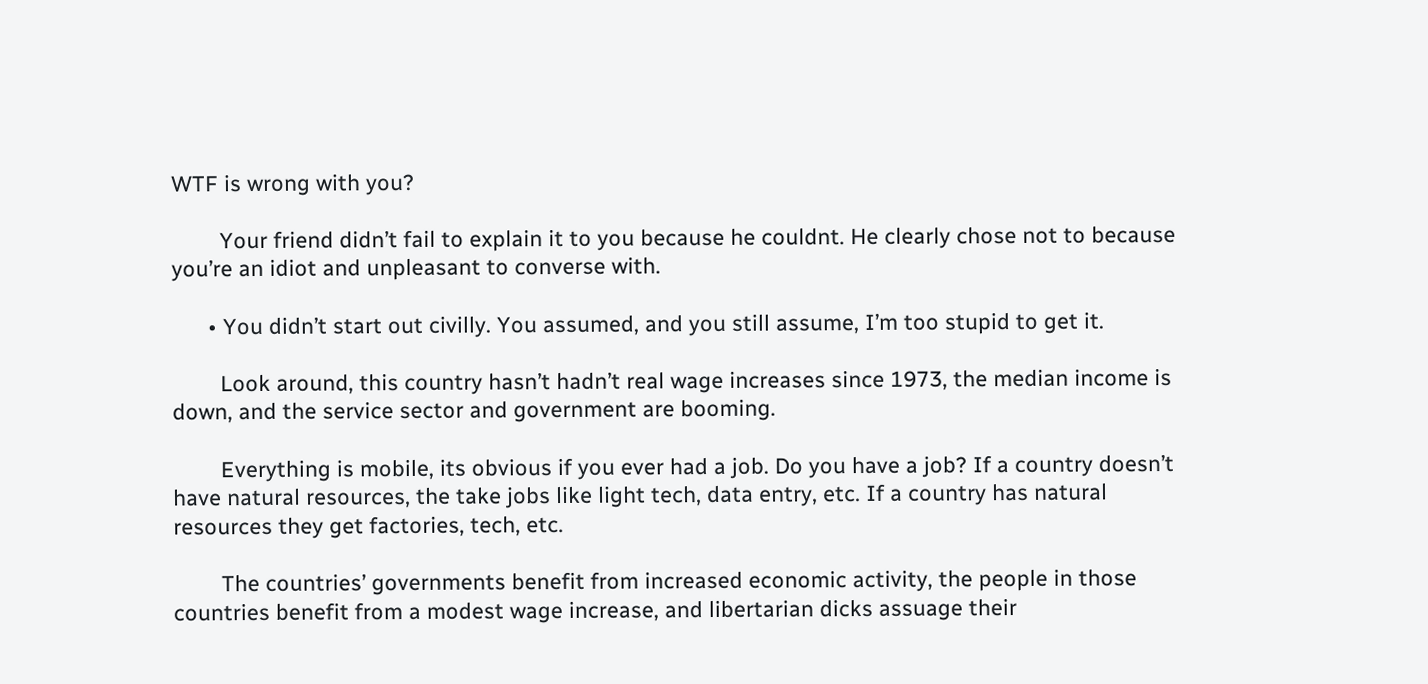WTF is wrong with you?

        Your friend didn’t fail to explain it to you because he couldnt. He clearly chose not to because you’re an idiot and unpleasant to converse with.

      • You didn’t start out civilly. You assumed, and you still assume, I’m too stupid to get it.

        Look around, this country hasn’t hadn’t real wage increases since 1973, the median income is down, and the service sector and government are booming.

        Everything is mobile, its obvious if you ever had a job. Do you have a job? If a country doesn’t have natural resources, the take jobs like light tech, data entry, etc. If a country has natural resources they get factories, tech, etc.

        The countries’ governments benefit from increased economic activity, the people in those countries benefit from a modest wage increase, and libertarian dicks assuage their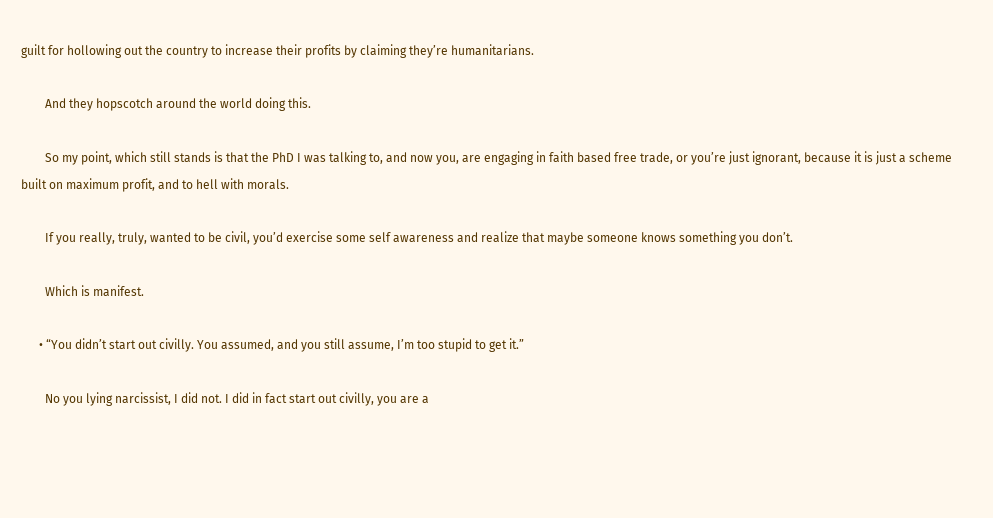guilt for hollowing out the country to increase their profits by claiming they’re humanitarians.

        And they hopscotch around the world doing this.

        So my point, which still stands is that the PhD I was talking to, and now you, are engaging in faith based free trade, or you’re just ignorant, because it is just a scheme built on maximum profit, and to hell with morals.

        If you really, truly, wanted to be civil, you’d exercise some self awareness and realize that maybe someone knows something you don’t.

        Which is manifest.

      • “You didn’t start out civilly. You assumed, and you still assume, I’m too stupid to get it.”

        No you lying narcissist, I did not. I did in fact start out civilly, you are a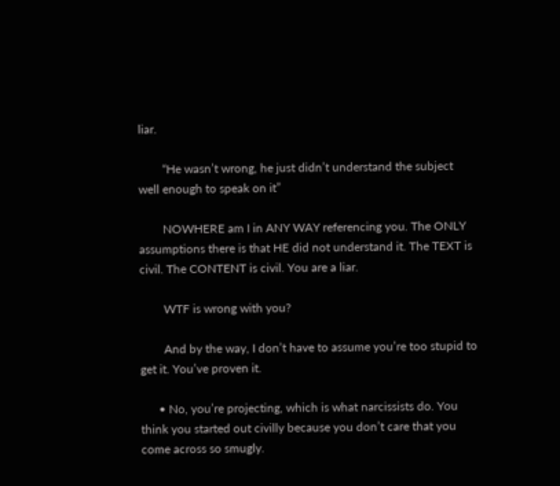liar.

        “He wasn’t wrong, he just didn’t understand the subject well enough to speak on it”

        NOWHERE am I in ANY WAY referencing you. The ONLY assumptions there is that HE did not understand it. The TEXT is civil. The CONTENT is civil. You are a liar.

        WTF is wrong with you?

        And by the way, I don’t have to assume you’re too stupid to get it. You’ve proven it.

      • No, you’re projecting, which is what narcissists do. You think you started out civilly because you don’t care that you come across so smugly.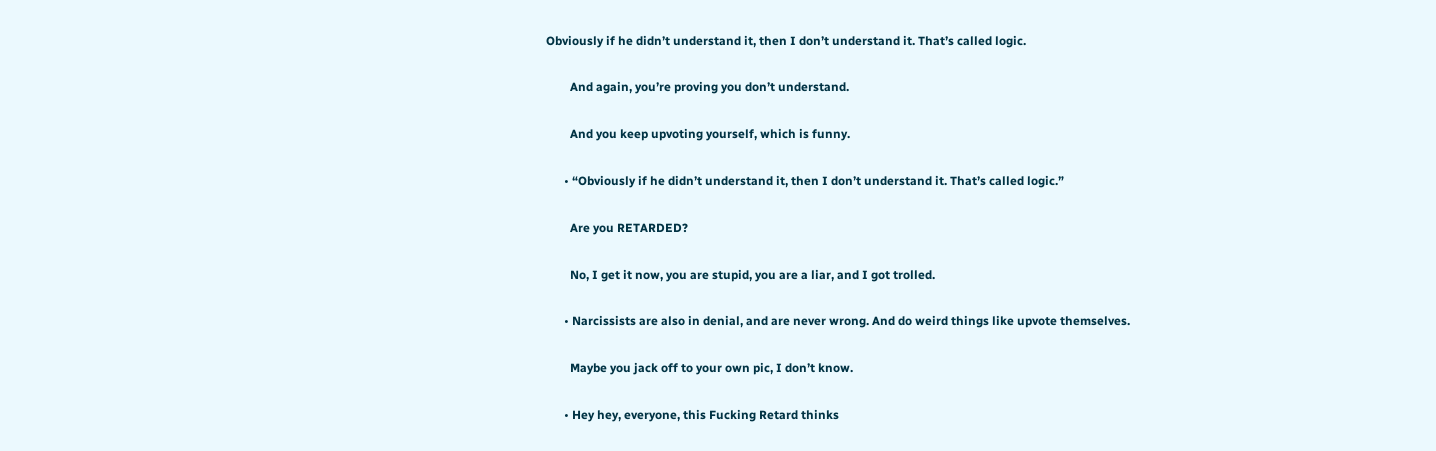Obviously if he didn’t understand it, then I don’t understand it. That’s called logic.

        And again, you’re proving you don’t understand.

        And you keep upvoting yourself, which is funny.

      • “Obviously if he didn’t understand it, then I don’t understand it. That’s called logic.”

        Are you RETARDED?

        No, I get it now, you are stupid, you are a liar, and I got trolled.

      • Narcissists are also in denial, and are never wrong. And do weird things like upvote themselves.

        Maybe you jack off to your own pic, I don’t know.

      • Hey hey, everyone, this Fucking Retard thinks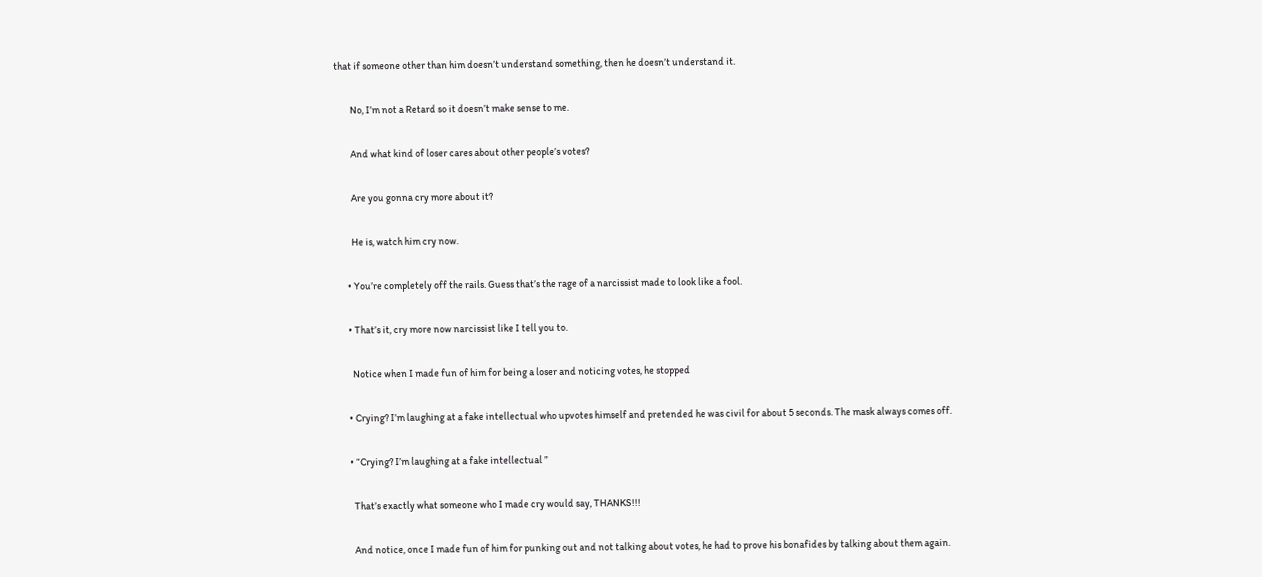that if someone other than him doesn’t understand something, then he doesn’t understand it.

        No, I’m not a Retard so it doesn’t make sense to me.

        And what kind of loser cares about other people’s votes?

        Are you gonna cry more about it?

        He is, watch him cry now.

      • You’re completely off the rails. Guess that’s the rage of a narcissist made to look like a fool.

      • That’s it, cry more now narcissist like I tell you to.

        Notice when I made fun of him for being a loser and noticing votes, he stopped

      • Crying? I’m laughing at a fake intellectual who upvotes himself and pretended he was civil for about 5 seconds. The mask always comes off.

      • “Crying? I’m laughing at a fake intellectual ”

        That’s exactly what someone who I made cry would say, THANKS!!!

        And notice, once I made fun of him for punking out and not talking about votes, he had to prove his bonafides by talking about them again.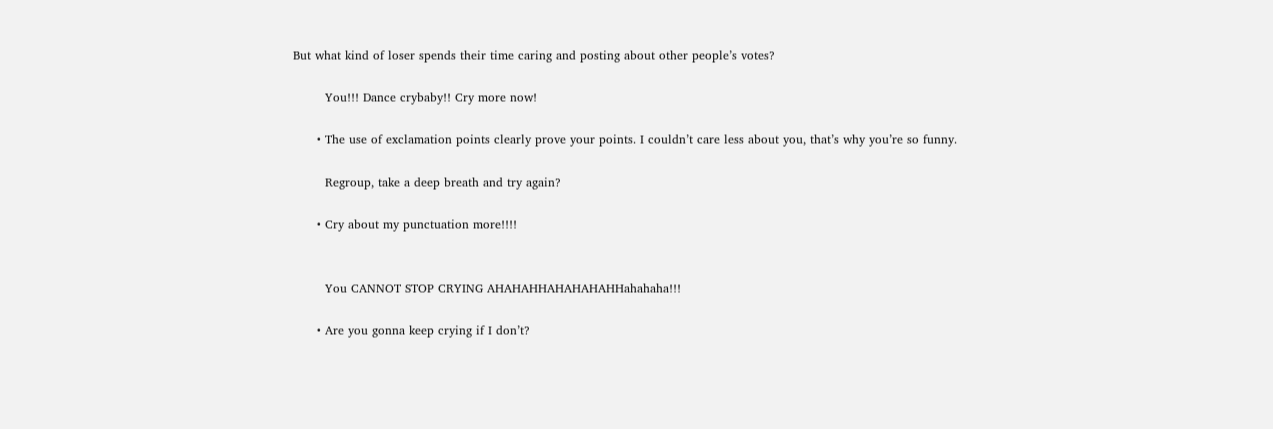But what kind of loser spends their time caring and posting about other people’s votes?

        You!!! Dance crybaby!! Cry more now!

      • The use of exclamation points clearly prove your points. I couldn’t care less about you, that’s why you’re so funny.

        Regroup, take a deep breath and try again?

      • Cry about my punctuation more!!!!


        You CANNOT STOP CRYING AHAHAHHAHAHAHAHHahahaha!!!

      • Are you gonna keep crying if I don’t?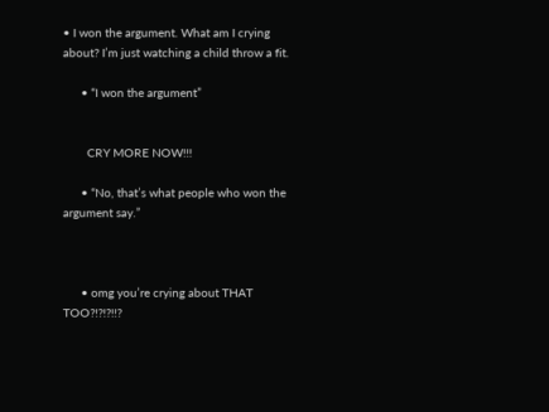• I won the argument. What am I crying about? I’m just watching a child throw a fit.

      • “I won the argument”


        CRY MORE NOW!!!

      • “No, that’s what people who won the argument say.”



      • omg you’re crying about THAT TOO?!?!?!!?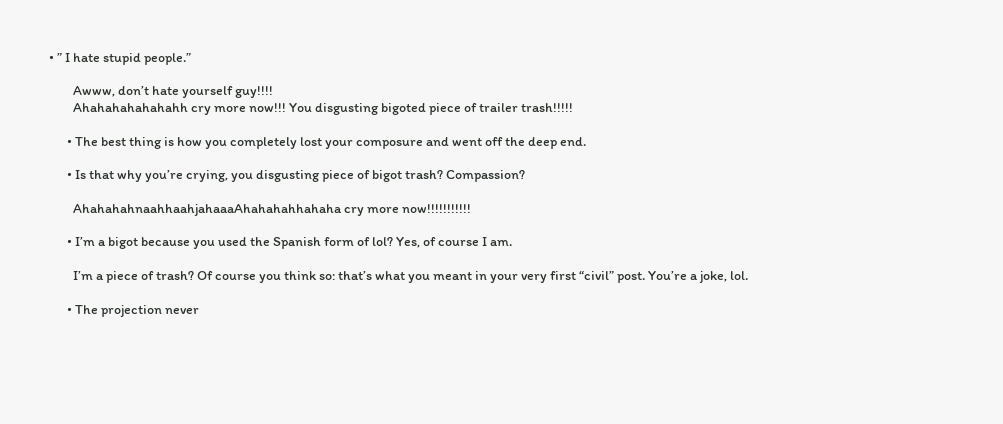• ” I hate stupid people.”

        Awww, don’t hate yourself guy!!!!
        Ahahahahahahahh cry more now!!! You disgusting bigoted piece of trailer trash!!!!!

      • The best thing is how you completely lost your composure and went off the deep end.

      • Is that why you’re crying, you disgusting piece of bigot trash? Compassion?

        AhahahahnaahhaahjahaaaAhahahahhahaha cry more now!!!!!!!!!!!

      • I’m a bigot because you used the Spanish form of lol? Yes, of course I am.

        I’m a piece of trash? Of course you think so: that’s what you meant in your very first “civil” post. You’re a joke, lol.

      • The projection never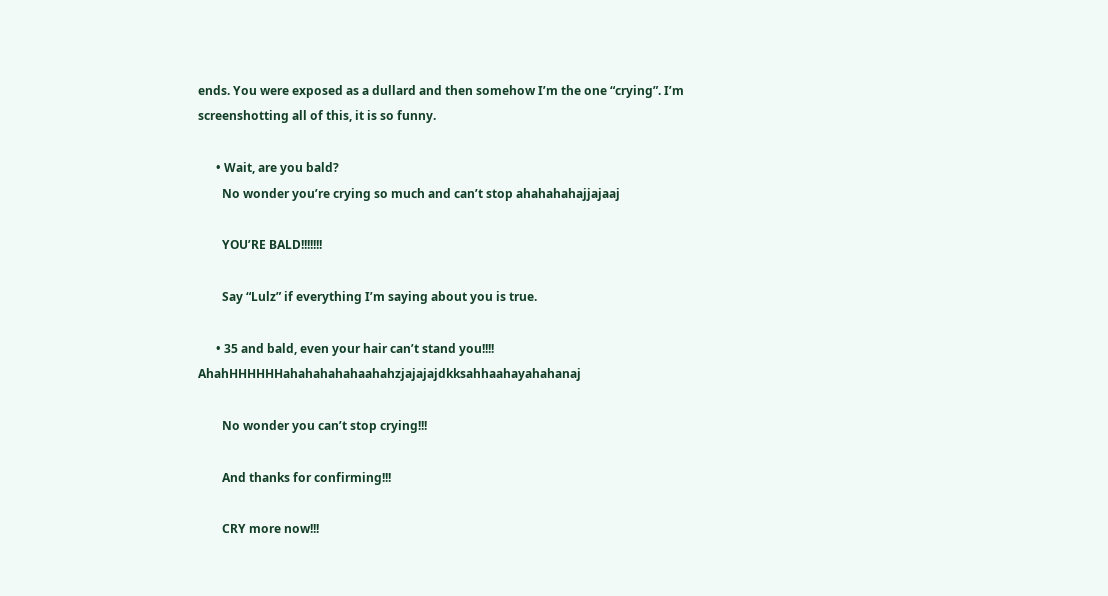ends. You were exposed as a dullard and then somehow I’m the one “crying”. I’m screenshotting all of this, it is so funny.

      • Wait, are you bald?
        No wonder you’re crying so much and can’t stop ahahahahajjajaaj

        YOU’RE BALD!!!!!!!

        Say “Lulz” if everything I’m saying about you is true.

      • 35 and bald, even your hair can’t stand you!!!! AhahHHHHHHahahahahahaahahzjajajajdkksahhaahayahahanaj

        No wonder you can’t stop crying!!!

        And thanks for confirming!!!

        CRY more now!!!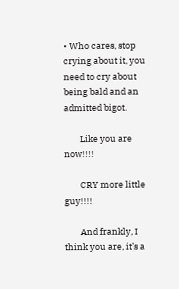• Who cares, stop crying about it, you need to cry about being bald and an admitted bigot.

        Like you are now!!!!

        CRY more little guy!!!!

        And frankly, I think you are, it’s a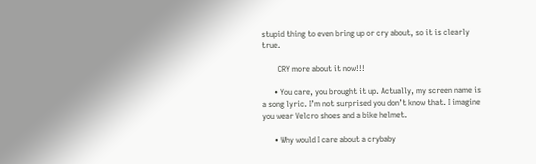stupid thing to even bring up or cry about, so it is clearly true.

        CRY more about it now!!!

      • You care, you brought it up. Actually, my screen name is a song lyric. I’m not surprised you don’t know that. I imagine you wear Velcro shoes and a bike helmet.

      • Why would I care about a crybaby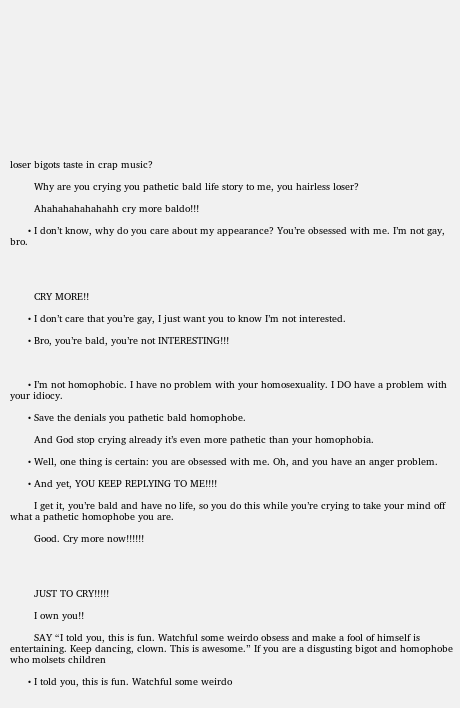loser bigots taste in crap music?

        Why are you crying you pathetic bald life story to me, you hairless loser?

        Ahahahahahahahh cry more baldo!!!

      • I don’t know, why do you care about my appearance? You’re obsessed with me. I’m not gay, bro.




        CRY MORE!!

      • I don’t care that you’re gay, I just want you to know I’m not interested.

      • Bro, you’re bald, you’re not INTERESTING!!!



      • I’m not homophobic. I have no problem with your homosexuality. I DO have a problem with your idiocy.

      • Save the denials you pathetic bald homophobe.

        And God stop crying already it’s even more pathetic than your homophobia.

      • Well, one thing is certain: you are obsessed with me. Oh, and you have an anger problem.

      • And yet, YOU KEEP REPLYING TO ME!!!!

        I get it, you’re bald and have no life, so you do this while you’re crying to take your mind off what a pathetic homophobe you are.

        Good. Cry more now!!!!!!




        JUST TO CRY!!!!!

        I own you!!

        SAY “I told you, this is fun. Watchful some weirdo obsess and make a fool of himself is entertaining. Keep dancing, clown. This is awesome.” If you are a disgusting bigot and homophobe who molsets children

      • I told you, this is fun. Watchful some weirdo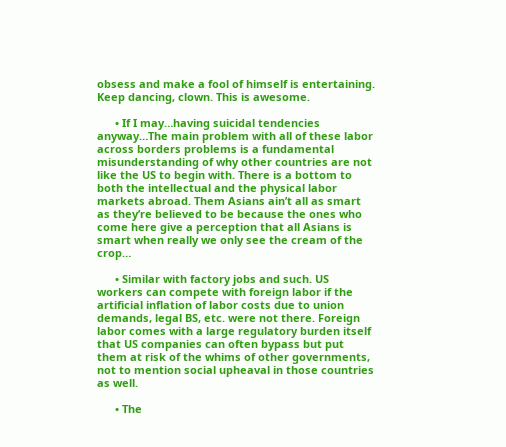obsess and make a fool of himself is entertaining. Keep dancing, clown. This is awesome.

      • If I may…having suicidal tendencies anyway…The main problem with all of these labor across borders problems is a fundamental misunderstanding of why other countries are not like the US to begin with. There is a bottom to both the intellectual and the physical labor markets abroad. Them Asians ain’t all as smart as they’re believed to be because the ones who come here give a perception that all Asians is smart when really we only see the cream of the crop…

      • Similar with factory jobs and such. US workers can compete with foreign labor if the artificial inflation of labor costs due to union demands, legal BS, etc. were not there. Foreign labor comes with a large regulatory burden itself that US companies can often bypass but put them at risk of the whims of other governments, not to mention social upheaval in those countries as well.

      • The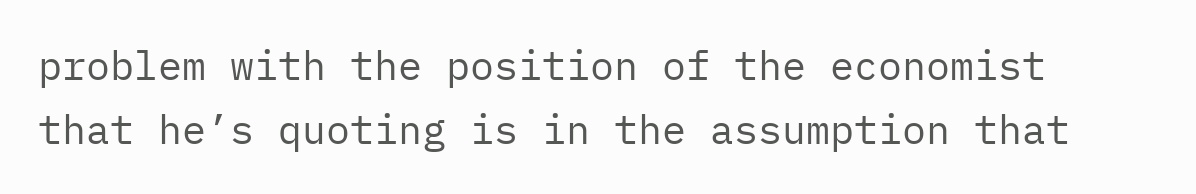problem with the position of the economist that he’s quoting is in the assumption that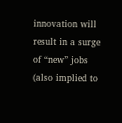innovation will result in a surge of “new” jobs (also implied to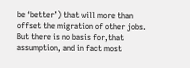be ‘better’) that will more than offset the migration of other jobs. But there is no basis for,that assumption, and in fact most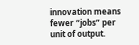innovation means fewer “jobs” per unit of output.